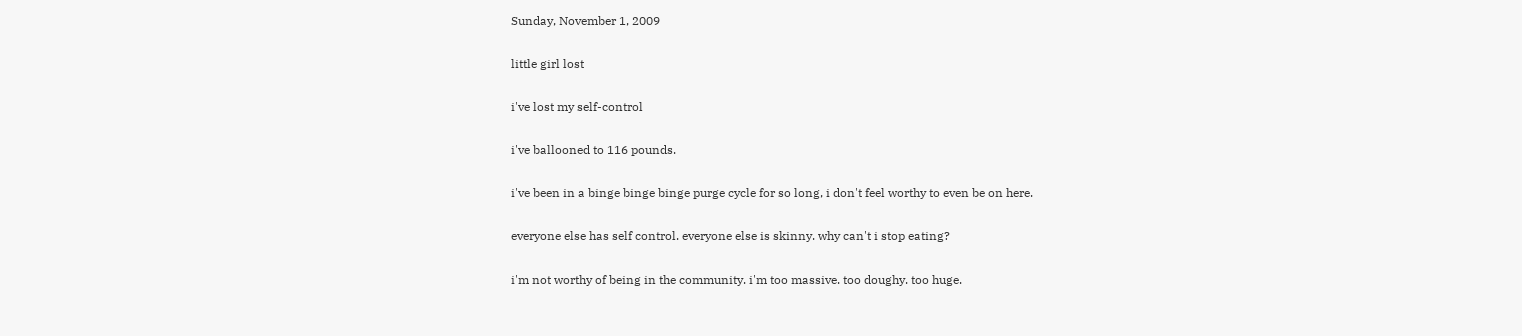Sunday, November 1, 2009

little girl lost

i've lost my self-control

i've ballooned to 116 pounds.

i've been in a binge binge binge purge cycle for so long, i don't feel worthy to even be on here.

everyone else has self control. everyone else is skinny. why can't i stop eating?

i'm not worthy of being in the community. i'm too massive. too doughy. too huge.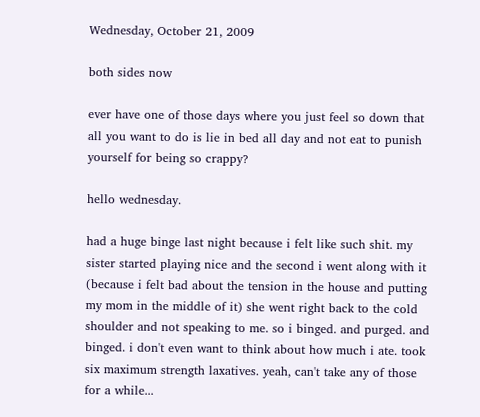Wednesday, October 21, 2009

both sides now

ever have one of those days where you just feel so down that all you want to do is lie in bed all day and not eat to punish yourself for being so crappy?

hello wednesday.

had a huge binge last night because i felt like such shit. my sister started playing nice and the second i went along with it (because i felt bad about the tension in the house and putting my mom in the middle of it) she went right back to the cold shoulder and not speaking to me. so i binged. and purged. and binged. i don't even want to think about how much i ate. took six maximum strength laxatives. yeah, can't take any of those for a while...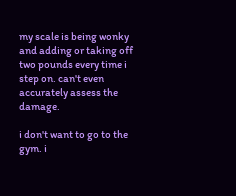my scale is being wonky and adding or taking off two pounds every time i step on. can't even accurately assess the damage.

i don't want to go to the gym. i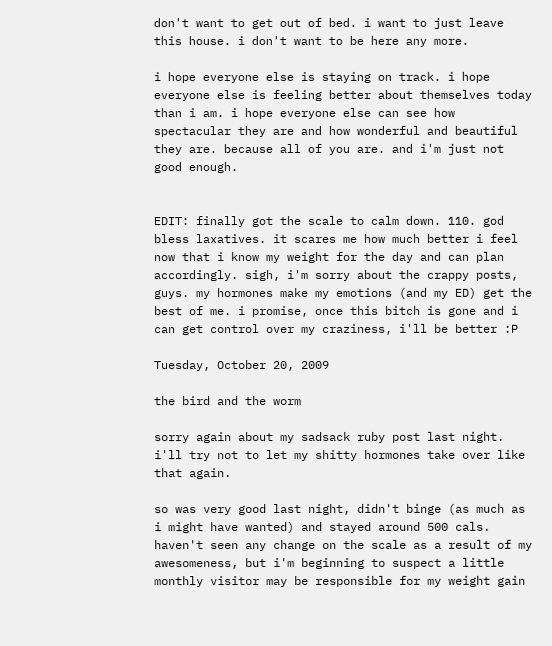don't want to get out of bed. i want to just leave this house. i don't want to be here any more.

i hope everyone else is staying on track. i hope everyone else is feeling better about themselves today than i am. i hope everyone else can see how spectacular they are and how wonderful and beautiful they are. because all of you are. and i'm just not good enough.


EDIT: finally got the scale to calm down. 110. god bless laxatives. it scares me how much better i feel now that i know my weight for the day and can plan accordingly. sigh, i'm sorry about the crappy posts, guys. my hormones make my emotions (and my ED) get the best of me. i promise, once this bitch is gone and i can get control over my craziness, i'll be better :P

Tuesday, October 20, 2009

the bird and the worm

sorry again about my sadsack ruby post last night. i'll try not to let my shitty hormones take over like that again.

so was very good last night, didn't binge (as much as i might have wanted) and stayed around 500 cals. haven't seen any change on the scale as a result of my awesomeness, but i'm beginning to suspect a little monthly visitor may be responsible for my weight gain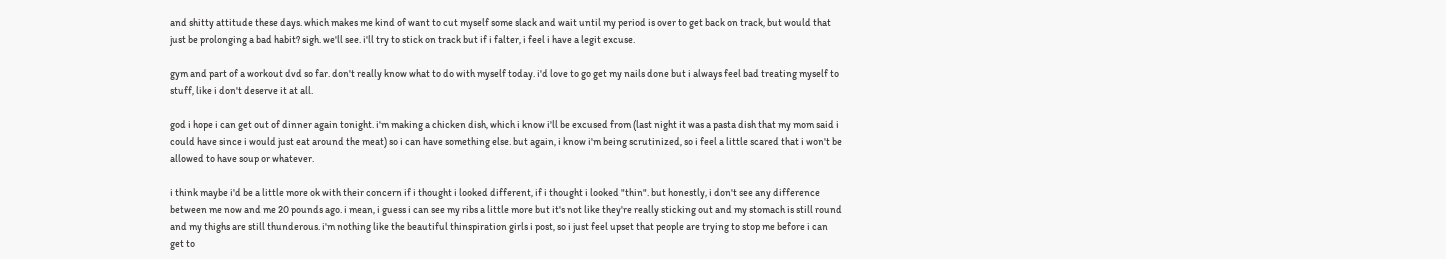and shitty attitude these days. which makes me kind of want to cut myself some slack and wait until my period is over to get back on track, but would that just be prolonging a bad habit? sigh. we'll see. i'll try to stick on track but if i falter, i feel i have a legit excuse.

gym and part of a workout dvd so far. don't really know what to do with myself today. i'd love to go get my nails done but i always feel bad treating myself to stuff, like i don't deserve it at all.

god i hope i can get out of dinner again tonight. i'm making a chicken dish, which i know i'll be excused from (last night it was a pasta dish that my mom said i could have since i would just eat around the meat) so i can have something else. but again, i know i'm being scrutinized, so i feel a little scared that i won't be allowed to have soup or whatever.

i think maybe i'd be a little more ok with their concern if i thought i looked different, if i thought i looked "thin". but honestly, i don't see any difference between me now and me 20 pounds ago. i mean, i guess i can see my ribs a little more but it's not like they're really sticking out and my stomach is still round and my thighs are still thunderous. i'm nothing like the beautiful thinspiration girls i post, so i just feel upset that people are trying to stop me before i can get to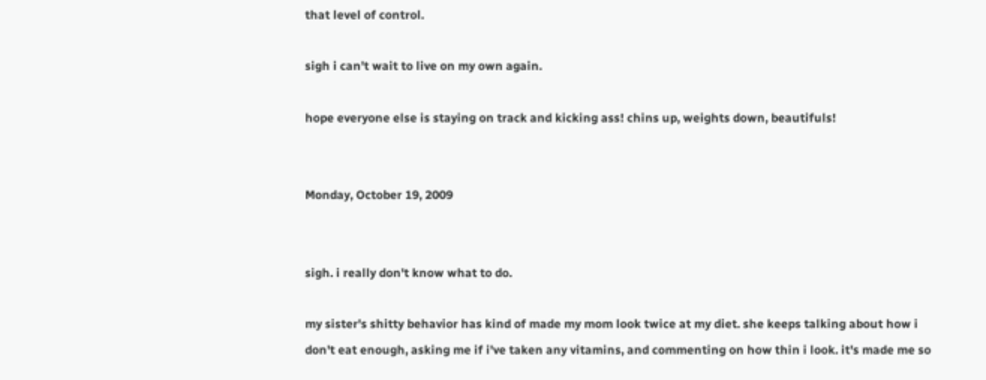that level of control.

sigh i can't wait to live on my own again.

hope everyone else is staying on track and kicking ass! chins up, weights down, beautifuls!


Monday, October 19, 2009


sigh. i really don't know what to do.

my sister's shitty behavior has kind of made my mom look twice at my diet. she keeps talking about how i don't eat enough, asking me if i've taken any vitamins, and commenting on how thin i look. it's made me so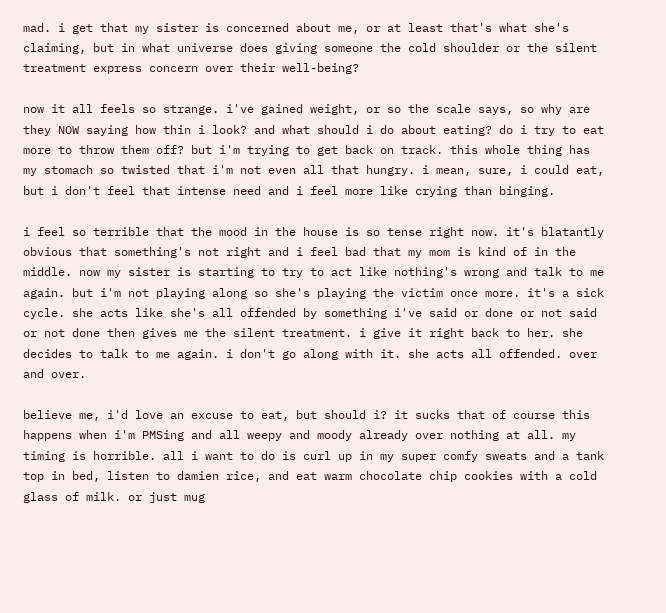mad. i get that my sister is concerned about me, or at least that's what she's claiming, but in what universe does giving someone the cold shoulder or the silent treatment express concern over their well-being?

now it all feels so strange. i've gained weight, or so the scale says, so why are they NOW saying how thin i look? and what should i do about eating? do i try to eat more to throw them off? but i'm trying to get back on track. this whole thing has my stomach so twisted that i'm not even all that hungry. i mean, sure, i could eat, but i don't feel that intense need and i feel more like crying than binging.

i feel so terrible that the mood in the house is so tense right now. it's blatantly obvious that something's not right and i feel bad that my mom is kind of in the middle. now my sister is starting to try to act like nothing's wrong and talk to me again. but i'm not playing along so she's playing the victim once more. it's a sick cycle. she acts like she's all offended by something i've said or done or not said or not done then gives me the silent treatment. i give it right back to her. she decides to talk to me again. i don't go along with it. she acts all offended. over and over.

believe me, i'd love an excuse to eat, but should i? it sucks that of course this happens when i'm PMSing and all weepy and moody already over nothing at all. my timing is horrible. all i want to do is curl up in my super comfy sweats and a tank top in bed, listen to damien rice, and eat warm chocolate chip cookies with a cold glass of milk. or just mug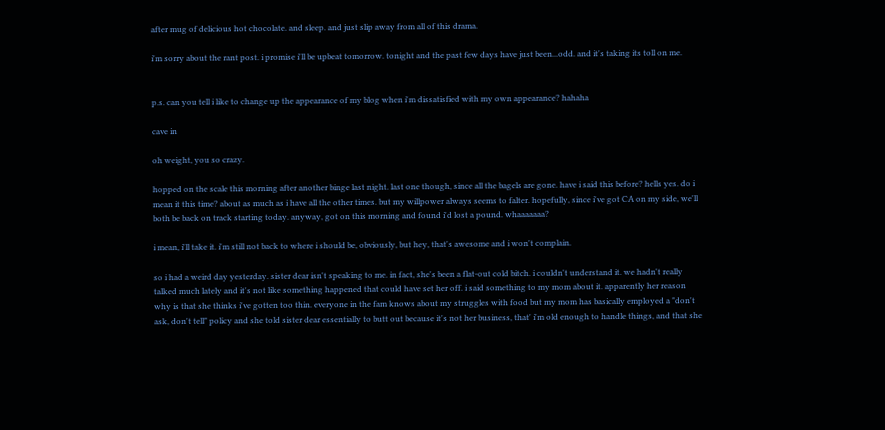after mug of delicious hot chocolate. and sleep. and just slip away from all of this drama.

i'm sorry about the rant post. i promise i'll be upbeat tomorrow. tonight and the past few days have just been...odd. and it's taking its toll on me.


p.s. can you tell i like to change up the appearance of my blog when i'm dissatisfied with my own appearance? hahaha

cave in

oh weight, you so crazy.

hopped on the scale this morning after another binge last night. last one though, since all the bagels are gone. have i said this before? hells yes. do i mean it this time? about as much as i have all the other times. but my willpower always seems to falter. hopefully, since i've got CA on my side, we'll both be back on track starting today. anyway, got on this morning and found i'd lost a pound. whaaaaaaa?

i mean, i'll take it. i'm still not back to where i should be, obviously, but hey, that's awesome and i won't complain.

so i had a weird day yesterday. sister dear isn't speaking to me. in fact, she's been a flat-out cold bitch. i couldn't understand it. we hadn't really talked much lately and it's not like something happened that could have set her off. i said something to my mom about it. apparently her reason why is that she thinks i've gotten too thin. everyone in the fam knows about my struggles with food but my mom has basically employed a "don't ask, don't tell" policy and she told sister dear essentially to butt out because it's not her business, that' i'm old enough to handle things, and that she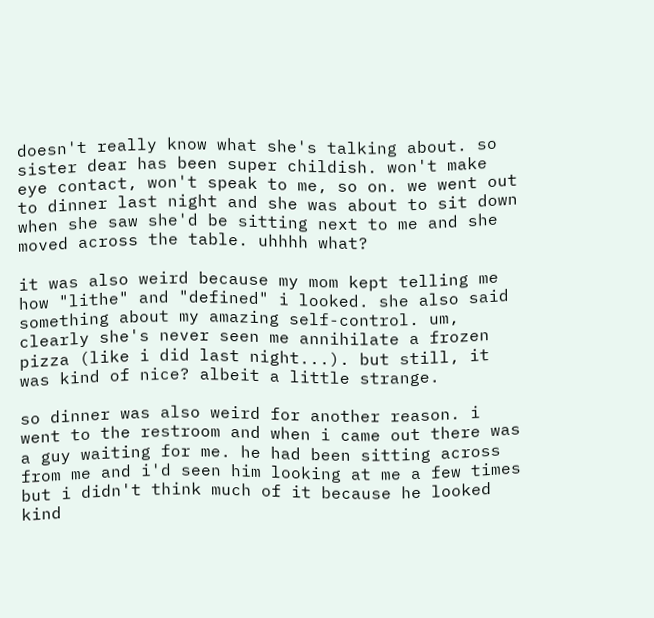doesn't really know what she's talking about. so sister dear has been super childish. won't make eye contact, won't speak to me, so on. we went out to dinner last night and she was about to sit down when she saw she'd be sitting next to me and she moved across the table. uhhhh what?

it was also weird because my mom kept telling me how "lithe" and "defined" i looked. she also said something about my amazing self-control. um, clearly she's never seen me annihilate a frozen pizza (like i did last night...). but still, it was kind of nice? albeit a little strange.

so dinner was also weird for another reason. i went to the restroom and when i came out there was a guy waiting for me. he had been sitting across from me and i'd seen him looking at me a few times but i didn't think much of it because he looked kind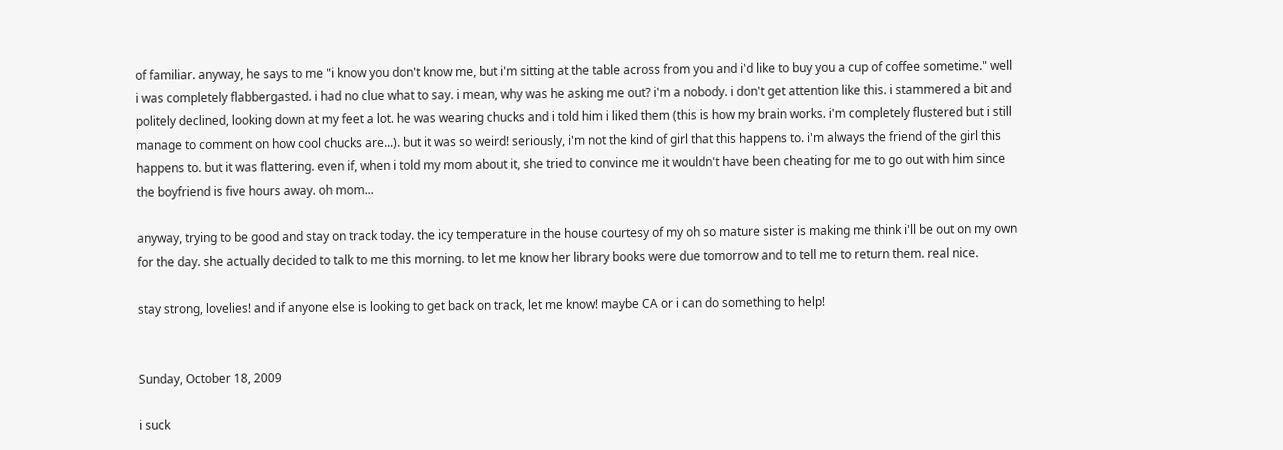of familiar. anyway, he says to me "i know you don't know me, but i'm sitting at the table across from you and i'd like to buy you a cup of coffee sometime." well i was completely flabbergasted. i had no clue what to say. i mean, why was he asking me out? i'm a nobody. i don't get attention like this. i stammered a bit and politely declined, looking down at my feet a lot. he was wearing chucks and i told him i liked them (this is how my brain works. i'm completely flustered but i still manage to comment on how cool chucks are...). but it was so weird! seriously, i'm not the kind of girl that this happens to. i'm always the friend of the girl this happens to. but it was flattering. even if, when i told my mom about it, she tried to convince me it wouldn't have been cheating for me to go out with him since the boyfriend is five hours away. oh mom...

anyway, trying to be good and stay on track today. the icy temperature in the house courtesy of my oh so mature sister is making me think i'll be out on my own for the day. she actually decided to talk to me this morning. to let me know her library books were due tomorrow and to tell me to return them. real nice.

stay strong, lovelies! and if anyone else is looking to get back on track, let me know! maybe CA or i can do something to help!


Sunday, October 18, 2009

i suck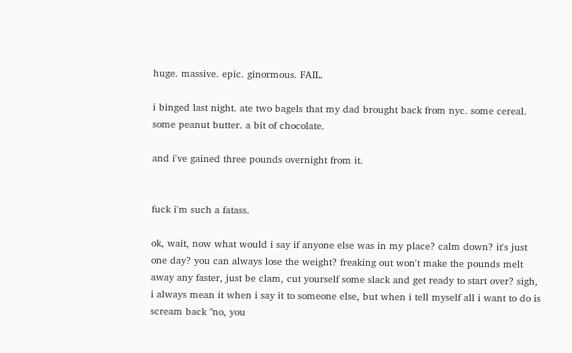huge. massive. epic. ginormous. FAIL.

i binged last night. ate two bagels that my dad brought back from nyc. some cereal. some peanut butter. a bit of chocolate.

and i've gained three pounds overnight from it.


fuck i'm such a fatass.

ok, wait, now what would i say if anyone else was in my place? calm down? it's just one day? you can always lose the weight? freaking out won't make the pounds melt away any faster, just be clam, cut yourself some slack and get ready to start over? sigh, i always mean it when i say it to someone else, but when i tell myself all i want to do is scream back "no, you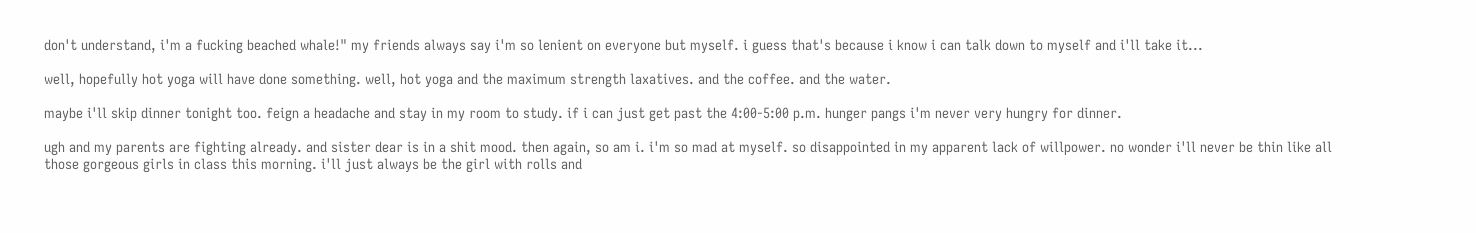don't understand, i'm a fucking beached whale!" my friends always say i'm so lenient on everyone but myself. i guess that's because i know i can talk down to myself and i'll take it...

well, hopefully hot yoga will have done something. well, hot yoga and the maximum strength laxatives. and the coffee. and the water.

maybe i'll skip dinner tonight too. feign a headache and stay in my room to study. if i can just get past the 4:00-5:00 p.m. hunger pangs i'm never very hungry for dinner.

ugh and my parents are fighting already. and sister dear is in a shit mood. then again, so am i. i'm so mad at myself. so disappointed in my apparent lack of willpower. no wonder i'll never be thin like all those gorgeous girls in class this morning. i'll just always be the girl with rolls and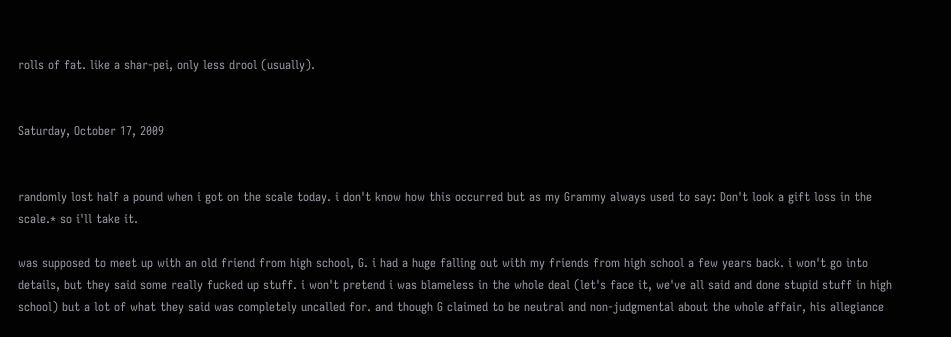rolls of fat. like a shar-pei, only less drool (usually).


Saturday, October 17, 2009


randomly lost half a pound when i got on the scale today. i don't know how this occurred but as my Grammy always used to say: Don't look a gift loss in the scale.* so i'll take it.

was supposed to meet up with an old friend from high school, G. i had a huge falling out with my friends from high school a few years back. i won't go into details, but they said some really fucked up stuff. i won't pretend i was blameless in the whole deal (let's face it, we've all said and done stupid stuff in high school) but a lot of what they said was completely uncalled for. and though G claimed to be neutral and non-judgmental about the whole affair, his allegiance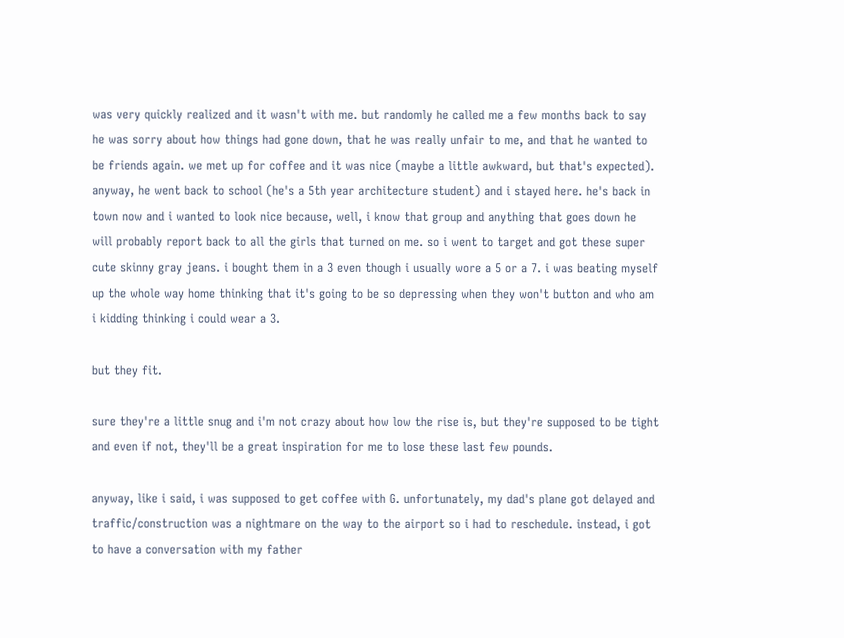was very quickly realized and it wasn't with me. but randomly he called me a few months back to say he was sorry about how things had gone down, that he was really unfair to me, and that he wanted to be friends again. we met up for coffee and it was nice (maybe a little awkward, but that's expected). anyway, he went back to school (he's a 5th year architecture student) and i stayed here. he's back in town now and i wanted to look nice because, well, i know that group and anything that goes down he will probably report back to all the girls that turned on me. so i went to target and got these super cute skinny gray jeans. i bought them in a 3 even though i usually wore a 5 or a 7. i was beating myself up the whole way home thinking that it's going to be so depressing when they won't button and who am i kidding thinking i could wear a 3.

but they fit.

sure they're a little snug and i'm not crazy about how low the rise is, but they're supposed to be tight and even if not, they'll be a great inspiration for me to lose these last few pounds.

anyway, like i said, i was supposed to get coffee with G. unfortunately, my dad's plane got delayed and traffic/construction was a nightmare on the way to the airport so i had to reschedule. instead, i got to have a conversation with my father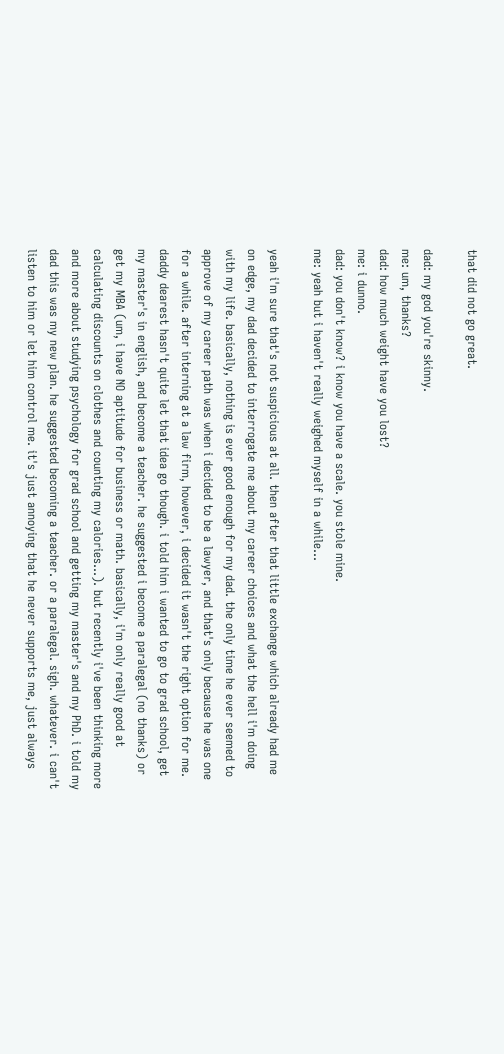that did not go great.

dad: my god you're skinny.
me: um, thanks?
dad: how much weight have you lost?
me: i dunno.
dad: you don't know? i know you have a scale. you stole mine.
me: yeah but i haven't really weighed myself in a while...

yeah i'm sure that's not suspicious at all. then after that little exchange which already had me on edge, my dad decided to interrogate me about my career choices and what the hell i'm doing with my life. basically, nothing is ever good enough for my dad. the only time he ever seemed to approve of my career path was when i decided to be a lawyer, and that's only because he was one for a while. after interning at a law firm, however, i decided it wasn't the right option for me. daddy dearest hasn't quite let that idea go though. i told him i wanted to go to grad school, get my master's in english, and become a teacher. he suggested i become a paralegal (no thanks) or get my MBA (um, i have NO aptitude for business or math. basically, i'm only really good at calculating discounts on clothes and counting my calories...). but recently i've been thinking more and more about studying psychology for grad school and getting my master's and my PhD. i told my dad this was my new plan. he suggested becoming a teacher. or a paralegal. sigh. whatever. i can't listen to him or let him control me. it's just annoying that he never supports me, just always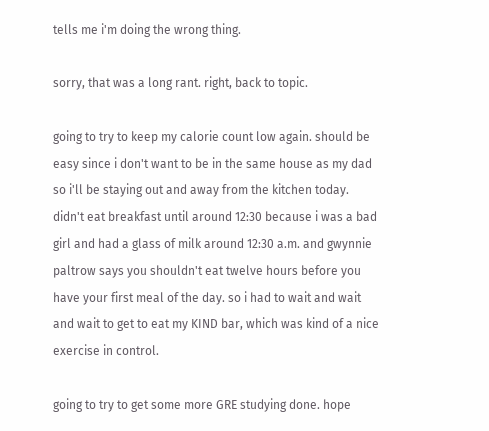tells me i'm doing the wrong thing.

sorry, that was a long rant. right, back to topic.

going to try to keep my calorie count low again. should be easy since i don't want to be in the same house as my dad so i'll be staying out and away from the kitchen today. didn't eat breakfast until around 12:30 because i was a bad girl and had a glass of milk around 12:30 a.m. and gwynnie paltrow says you shouldn't eat twelve hours before you have your first meal of the day. so i had to wait and wait and wait to get to eat my KIND bar, which was kind of a nice exercise in control.

going to try to get some more GRE studying done. hope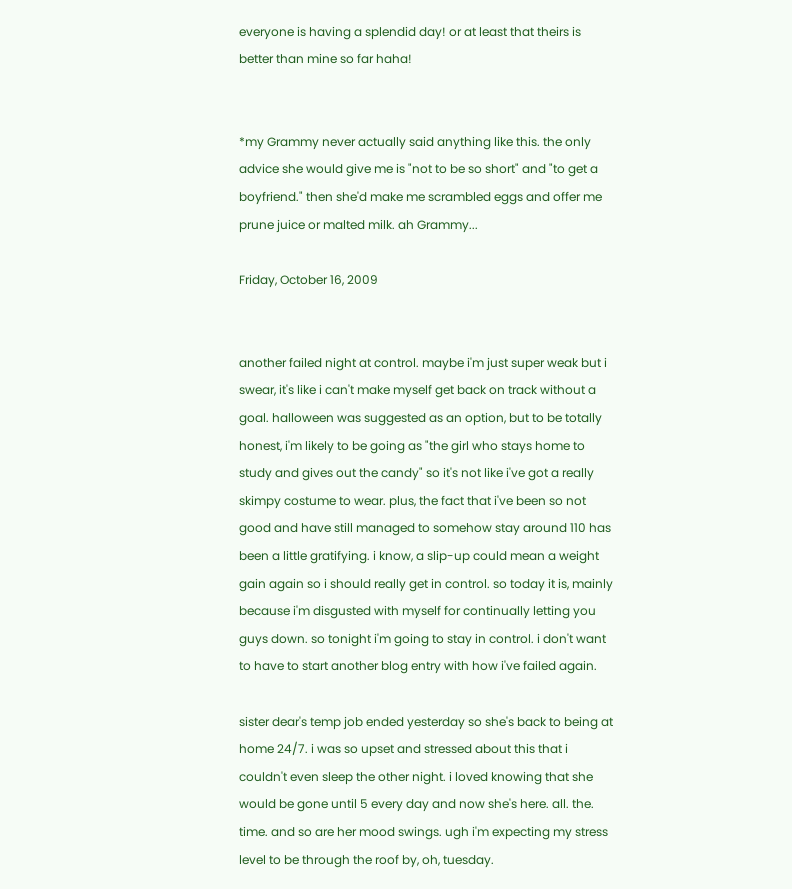everyone is having a splendid day! or at least that theirs is better than mine so far haha!


*my Grammy never actually said anything like this. the only advice she would give me is "not to be so short" and "to get a boyfriend." then she'd make me scrambled eggs and offer me prune juice or malted milk. ah Grammy...

Friday, October 16, 2009


another failed night at control. maybe i'm just super weak but i swear, it's like i can't make myself get back on track without a goal. halloween was suggested as an option, but to be totally honest, i'm likely to be going as "the girl who stays home to study and gives out the candy" so it's not like i've got a really skimpy costume to wear. plus, the fact that i've been so not good and have still managed to somehow stay around 110 has been a little gratifying. i know, a slip-up could mean a weight gain again so i should really get in control. so today it is, mainly because i'm disgusted with myself for continually letting you guys down. so tonight i'm going to stay in control. i don't want to have to start another blog entry with how i've failed again.

sister dear's temp job ended yesterday so she's back to being at home 24/7. i was so upset and stressed about this that i couldn't even sleep the other night. i loved knowing that she would be gone until 5 every day and now she's here. all. the. time. and so are her mood swings. ugh i'm expecting my stress level to be through the roof by, oh, tuesday.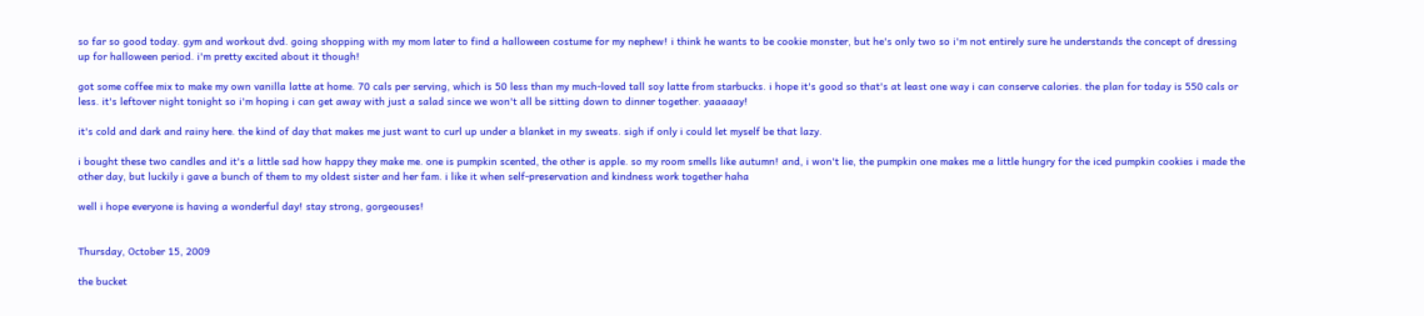so far so good today. gym and workout dvd. going shopping with my mom later to find a halloween costume for my nephew! i think he wants to be cookie monster, but he's only two so i'm not entirely sure he understands the concept of dressing up for halloween period. i'm pretty excited about it though!

got some coffee mix to make my own vanilla latte at home. 70 cals per serving, which is 50 less than my much-loved tall soy latte from starbucks. i hope it's good so that's at least one way i can conserve calories. the plan for today is 550 cals or less. it's leftover night tonight so i'm hoping i can get away with just a salad since we won't all be sitting down to dinner together. yaaaaay!

it's cold and dark and rainy here. the kind of day that makes me just want to curl up under a blanket in my sweats. sigh if only i could let myself be that lazy.

i bought these two candles and it's a little sad how happy they make me. one is pumpkin scented, the other is apple. so my room smells like autumn! and, i won't lie, the pumpkin one makes me a little hungry for the iced pumpkin cookies i made the other day, but luckily i gave a bunch of them to my oldest sister and her fam. i like it when self-preservation and kindness work together haha

well i hope everyone is having a wonderful day! stay strong, gorgeouses!


Thursday, October 15, 2009

the bucket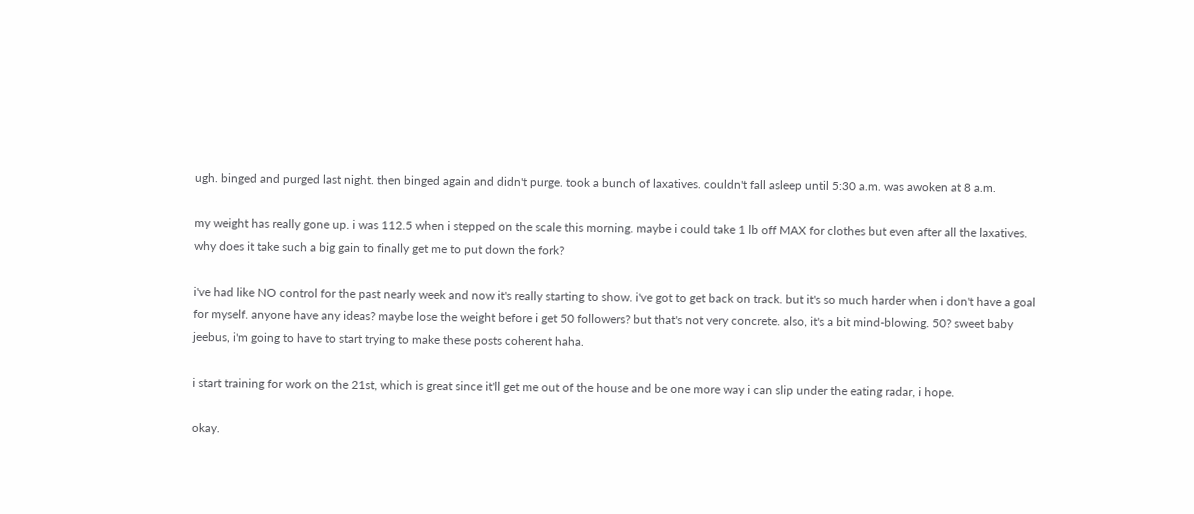ugh. binged and purged last night. then binged again and didn't purge. took a bunch of laxatives. couldn't fall asleep until 5:30 a.m. was awoken at 8 a.m.

my weight has really gone up. i was 112.5 when i stepped on the scale this morning. maybe i could take 1 lb off MAX for clothes but even after all the laxatives. why does it take such a big gain to finally get me to put down the fork?

i've had like NO control for the past nearly week and now it's really starting to show. i've got to get back on track. but it's so much harder when i don't have a goal for myself. anyone have any ideas? maybe lose the weight before i get 50 followers? but that's not very concrete. also, it's a bit mind-blowing. 50? sweet baby jeebus, i'm going to have to start trying to make these posts coherent haha.

i start training for work on the 21st, which is great since it'll get me out of the house and be one more way i can slip under the eating radar, i hope.

okay.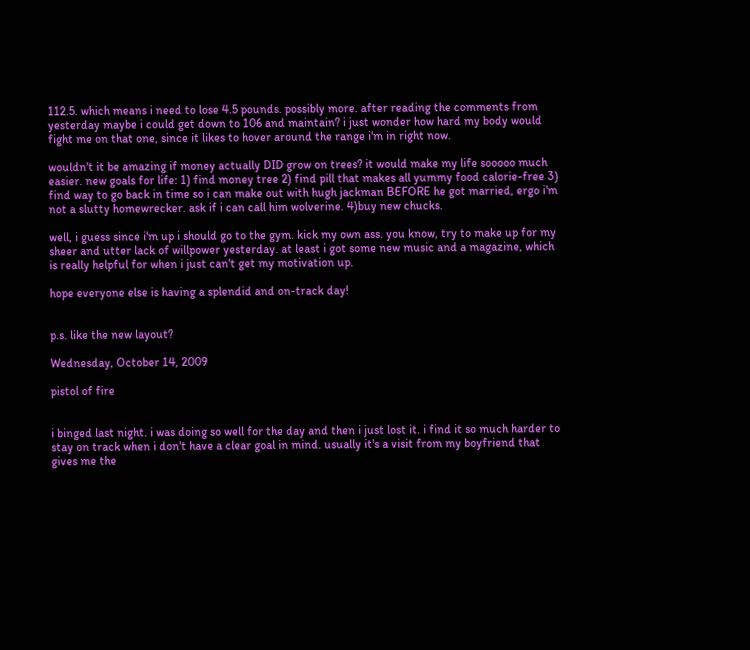112.5. which means i need to lose 4.5 pounds. possibly more. after reading the comments from yesterday maybe i could get down to 106 and maintain? i just wonder how hard my body would fight me on that one, since it likes to hover around the range i'm in right now.

wouldn't it be amazing if money actually DID grow on trees? it would make my life sooooo much easier. new goals for life: 1) find money tree 2) find pill that makes all yummy food calorie-free 3) find way to go back in time so i can make out with hugh jackman BEFORE he got married, ergo i'm not a slutty homewrecker. ask if i can call him wolverine. 4)buy new chucks.

well, i guess since i'm up i should go to the gym. kick my own ass. you know, try to make up for my sheer and utter lack of willpower yesterday. at least i got some new music and a magazine, which is really helpful for when i just can't get my motivation up.

hope everyone else is having a splendid and on-track day!


p.s. like the new layout?

Wednesday, October 14, 2009

pistol of fire


i binged last night. i was doing so well for the day and then i just lost it. i find it so much harder to stay on track when i don't have a clear goal in mind. usually it's a visit from my boyfriend that gives me the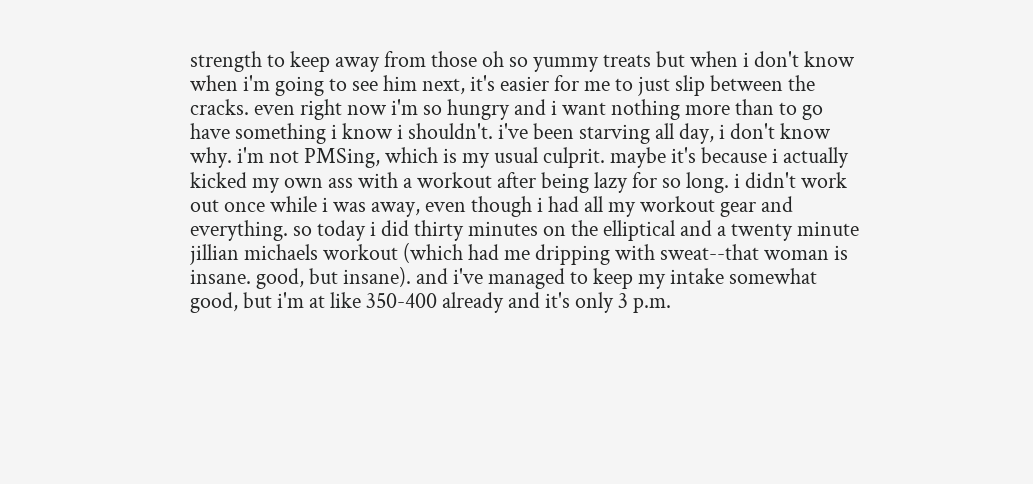strength to keep away from those oh so yummy treats but when i don't know when i'm going to see him next, it's easier for me to just slip between the cracks. even right now i'm so hungry and i want nothing more than to go have something i know i shouldn't. i've been starving all day, i don't know why. i'm not PMSing, which is my usual culprit. maybe it's because i actually kicked my own ass with a workout after being lazy for so long. i didn't work out once while i was away, even though i had all my workout gear and everything. so today i did thirty minutes on the elliptical and a twenty minute jillian michaels workout (which had me dripping with sweat--that woman is insane. good, but insane). and i've managed to keep my intake somewhat good, but i'm at like 350-400 already and it's only 3 p.m.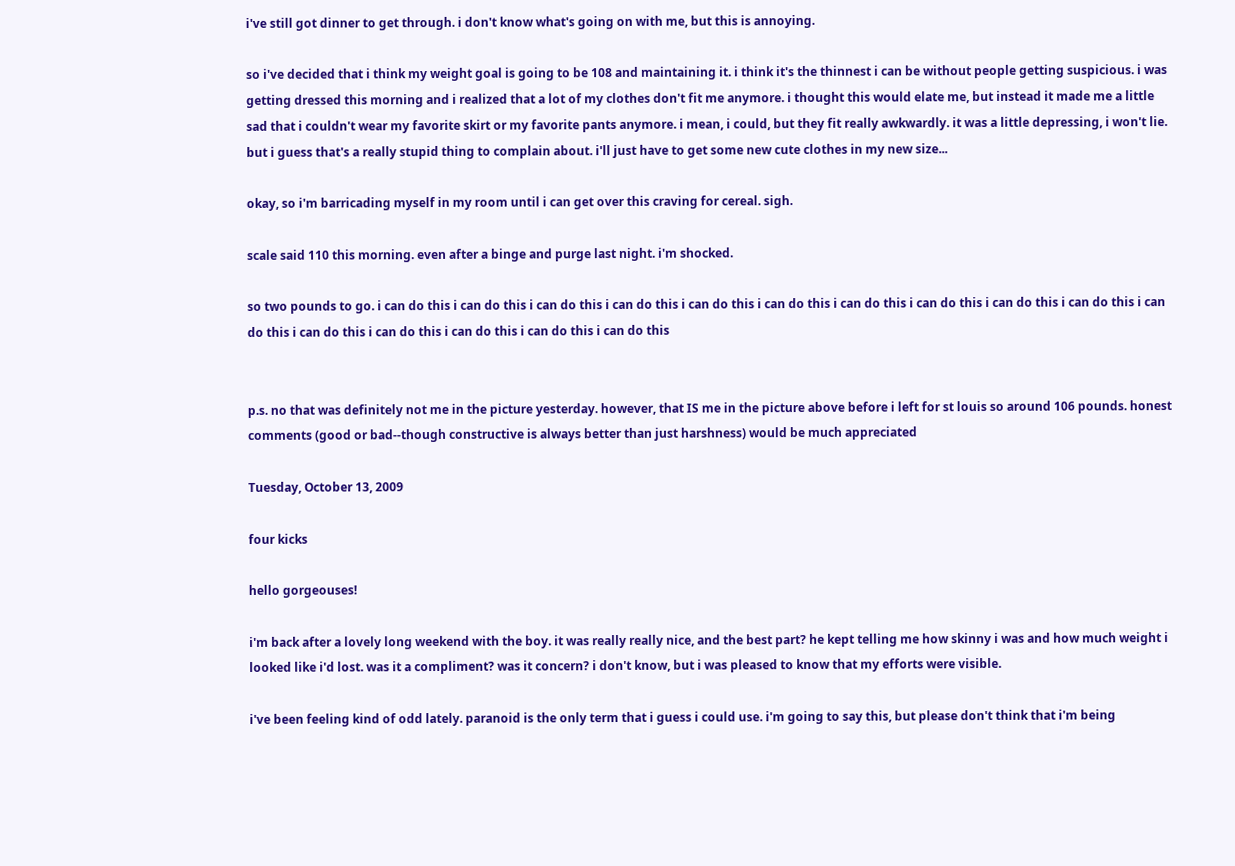i've still got dinner to get through. i don't know what's going on with me, but this is annoying.

so i've decided that i think my weight goal is going to be 108 and maintaining it. i think it's the thinnest i can be without people getting suspicious. i was getting dressed this morning and i realized that a lot of my clothes don't fit me anymore. i thought this would elate me, but instead it made me a little sad that i couldn't wear my favorite skirt or my favorite pants anymore. i mean, i could, but they fit really awkwardly. it was a little depressing, i won't lie. but i guess that's a really stupid thing to complain about. i'll just have to get some new cute clothes in my new size...

okay, so i'm barricading myself in my room until i can get over this craving for cereal. sigh.

scale said 110 this morning. even after a binge and purge last night. i'm shocked.

so two pounds to go. i can do this i can do this i can do this i can do this i can do this i can do this i can do this i can do this i can do this i can do this i can do this i can do this i can do this i can do this i can do this i can do this


p.s. no that was definitely not me in the picture yesterday. however, that IS me in the picture above before i left for st louis so around 106 pounds. honest comments (good or bad--though constructive is always better than just harshness) would be much appreciated

Tuesday, October 13, 2009

four kicks

hello gorgeouses!

i'm back after a lovely long weekend with the boy. it was really really nice, and the best part? he kept telling me how skinny i was and how much weight i looked like i'd lost. was it a compliment? was it concern? i don't know, but i was pleased to know that my efforts were visible.

i've been feeling kind of odd lately. paranoid is the only term that i guess i could use. i'm going to say this, but please don't think that i'm being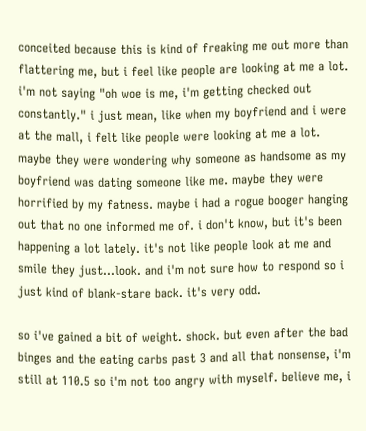conceited because this is kind of freaking me out more than flattering me, but i feel like people are looking at me a lot. i'm not saying "oh woe is me, i'm getting checked out constantly." i just mean, like when my boyfriend and i were at the mall, i felt like people were looking at me a lot. maybe they were wondering why someone as handsome as my boyfriend was dating someone like me. maybe they were horrified by my fatness. maybe i had a rogue booger hanging out that no one informed me of. i don't know, but it's been happening a lot lately. it's not like people look at me and smile they just...look. and i'm not sure how to respond so i just kind of blank-stare back. it's very odd.

so i've gained a bit of weight. shock. but even after the bad binges and the eating carbs past 3 and all that nonsense, i'm still at 110.5 so i'm not too angry with myself. believe me, i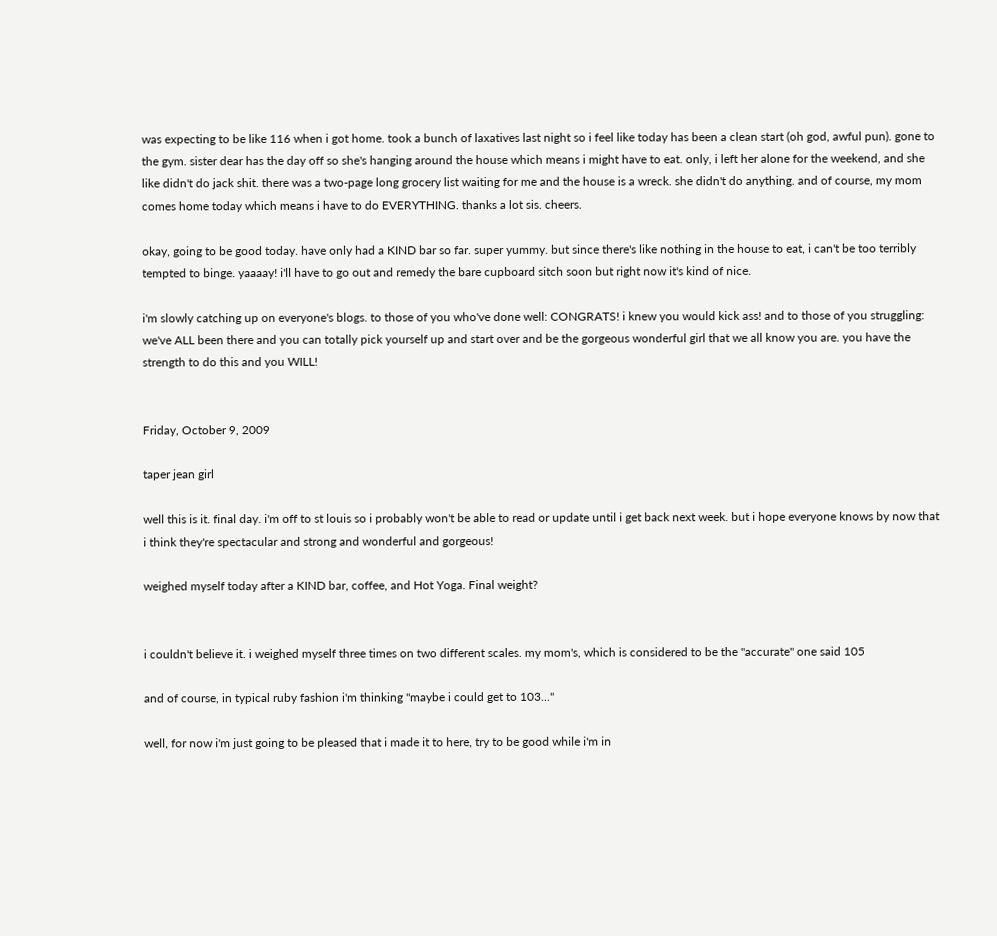was expecting to be like 116 when i got home. took a bunch of laxatives last night so i feel like today has been a clean start (oh god, awful pun). gone to the gym. sister dear has the day off so she's hanging around the house which means i might have to eat. only, i left her alone for the weekend, and she like didn't do jack shit. there was a two-page long grocery list waiting for me and the house is a wreck. she didn't do anything. and of course, my mom comes home today which means i have to do EVERYTHING. thanks a lot sis. cheers.

okay, going to be good today. have only had a KIND bar so far. super yummy. but since there's like nothing in the house to eat, i can't be too terribly tempted to binge. yaaaay! i'll have to go out and remedy the bare cupboard sitch soon but right now it's kind of nice.

i'm slowly catching up on everyone's blogs. to those of you who've done well: CONGRATS! i knew you would kick ass! and to those of you struggling: we've ALL been there and you can totally pick yourself up and start over and be the gorgeous wonderful girl that we all know you are. you have the strength to do this and you WILL!


Friday, October 9, 2009

taper jean girl

well this is it. final day. i'm off to st louis so i probably won't be able to read or update until i get back next week. but i hope everyone knows by now that i think they're spectacular and strong and wonderful and gorgeous!

weighed myself today after a KIND bar, coffee, and Hot Yoga. Final weight?


i couldn't believe it. i weighed myself three times on two different scales. my mom's, which is considered to be the "accurate" one said 105

and of course, in typical ruby fashion i'm thinking "maybe i could get to 103..."

well, for now i'm just going to be pleased that i made it to here, try to be good while i'm in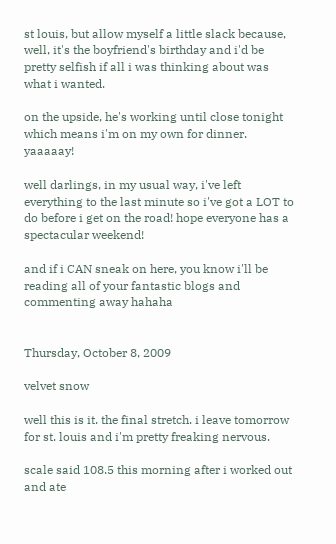st louis, but allow myself a little slack because, well, it's the boyfriend's birthday and i'd be pretty selfish if all i was thinking about was what i wanted.

on the upside, he's working until close tonight which means i'm on my own for dinner. yaaaaay!

well darlings, in my usual way, i've left everything to the last minute so i've got a LOT to do before i get on the road! hope everyone has a spectacular weekend!

and if i CAN sneak on here, you know i'll be reading all of your fantastic blogs and commenting away hahaha


Thursday, October 8, 2009

velvet snow

well this is it. the final stretch. i leave tomorrow for st. louis and i'm pretty freaking nervous.

scale said 108.5 this morning after i worked out and ate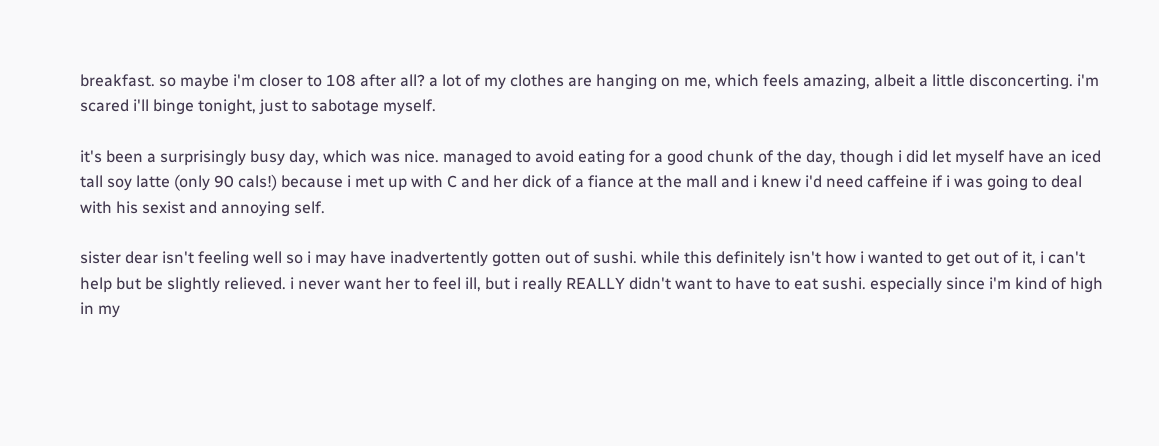breakfast. so maybe i'm closer to 108 after all? a lot of my clothes are hanging on me, which feels amazing, albeit a little disconcerting. i'm scared i'll binge tonight, just to sabotage myself.

it's been a surprisingly busy day, which was nice. managed to avoid eating for a good chunk of the day, though i did let myself have an iced tall soy latte (only 90 cals!) because i met up with C and her dick of a fiance at the mall and i knew i'd need caffeine if i was going to deal with his sexist and annoying self.

sister dear isn't feeling well so i may have inadvertently gotten out of sushi. while this definitely isn't how i wanted to get out of it, i can't help but be slightly relieved. i never want her to feel ill, but i really REALLY didn't want to have to eat sushi. especially since i'm kind of high in my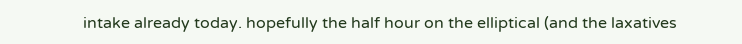intake already today. hopefully the half hour on the elliptical (and the laxatives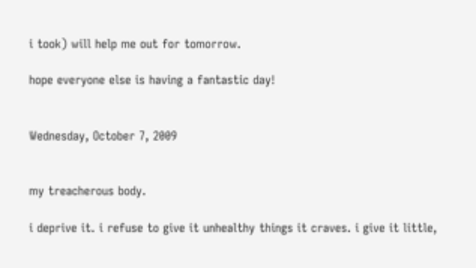i took) will help me out for tomorrow.

hope everyone else is having a fantastic day!


Wednesday, October 7, 2009


my treacherous body.

i deprive it. i refuse to give it unhealthy things it craves. i give it little,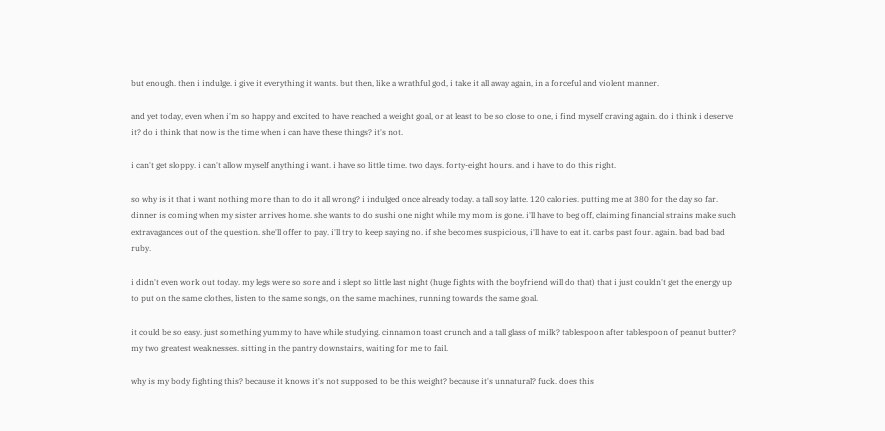but enough. then i indulge. i give it everything it wants. but then, like a wrathful god, i take it all away again, in a forceful and violent manner.

and yet today, even when i'm so happy and excited to have reached a weight goal, or at least to be so close to one, i find myself craving again. do i think i deserve it? do i think that now is the time when i can have these things? it's not.

i can't get sloppy. i can't allow myself anything i want. i have so little time. two days. forty-eight hours. and i have to do this right.

so why is it that i want nothing more than to do it all wrong? i indulged once already today. a tall soy latte. 120 calories. putting me at 380 for the day so far. dinner is coming when my sister arrives home. she wants to do sushi one night while my mom is gone. i'll have to beg off, claiming financial strains make such extravagances out of the question. she'll offer to pay. i'll try to keep saying no. if she becomes suspicious, i'll have to eat it. carbs past four. again. bad bad bad ruby.

i didn't even work out today. my legs were so sore and i slept so little last night (huge fights with the boyfriend will do that) that i just couldn't get the energy up to put on the same clothes, listen to the same songs, on the same machines, running towards the same goal.

it could be so easy. just something yummy to have while studying. cinnamon toast crunch and a tall glass of milk? tablespoon after tablespoon of peanut butter? my two greatest weaknesses. sitting in the pantry downstairs, waiting for me to fail.

why is my body fighting this? because it knows it's not supposed to be this weight? because it's unnatural? fuck. does this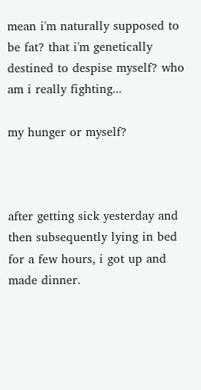mean i'm naturally supposed to be fat? that i'm genetically destined to despise myself? who am i really fighting...

my hunger or myself?



after getting sick yesterday and then subsequently lying in bed for a few hours, i got up and made dinner.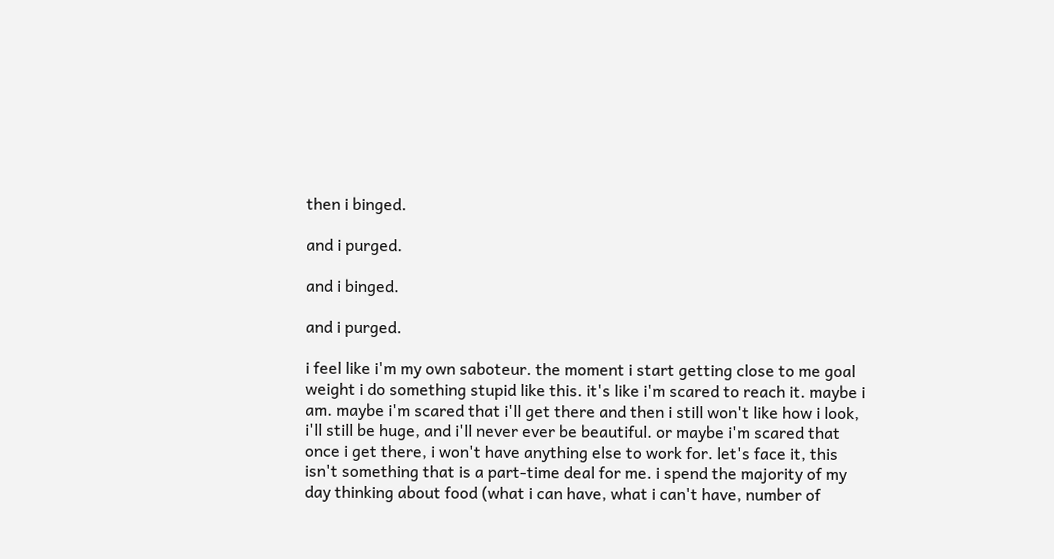then i binged.

and i purged.

and i binged.

and i purged.

i feel like i'm my own saboteur. the moment i start getting close to me goal weight i do something stupid like this. it's like i'm scared to reach it. maybe i am. maybe i'm scared that i'll get there and then i still won't like how i look, i'll still be huge, and i'll never ever be beautiful. or maybe i'm scared that once i get there, i won't have anything else to work for. let's face it, this isn't something that is a part-time deal for me. i spend the majority of my day thinking about food (what i can have, what i can't have, number of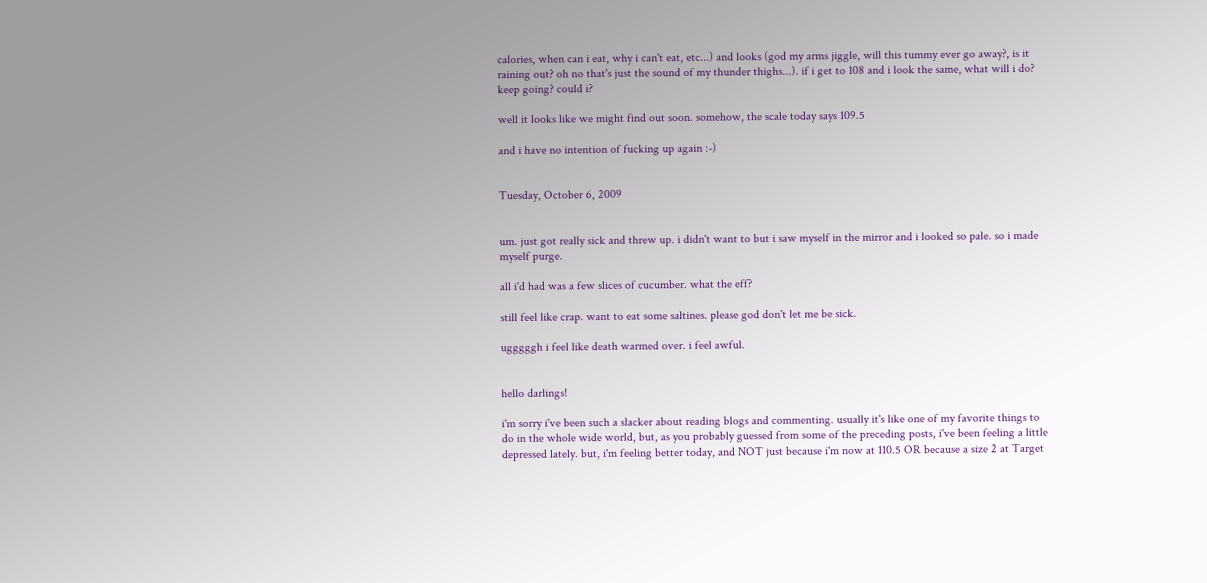calories, when can i eat, why i can't eat, etc...) and looks (god my arms jiggle, will this tummy ever go away?, is it raining out? oh no that's just the sound of my thunder thighs...). if i get to 108 and i look the same, what will i do? keep going? could i?

well it looks like we might find out soon. somehow, the scale today says 109.5

and i have no intention of fucking up again :-)


Tuesday, October 6, 2009


um. just got really sick and threw up. i didn't want to but i saw myself in the mirror and i looked so pale. so i made myself purge.

all i'd had was a few slices of cucumber. what the eff?

still feel like crap. want to eat some saltines. please god don't let me be sick.

ugggggh i feel like death warmed over. i feel awful.


hello darlings!

i'm sorry i've been such a slacker about reading blogs and commenting. usually it's like one of my favorite things to do in the whole wide world, but, as you probably guessed from some of the preceding posts, i've been feeling a little depressed lately. but, i'm feeling better today, and NOT just because i'm now at 110.5 OR because a size 2 at Target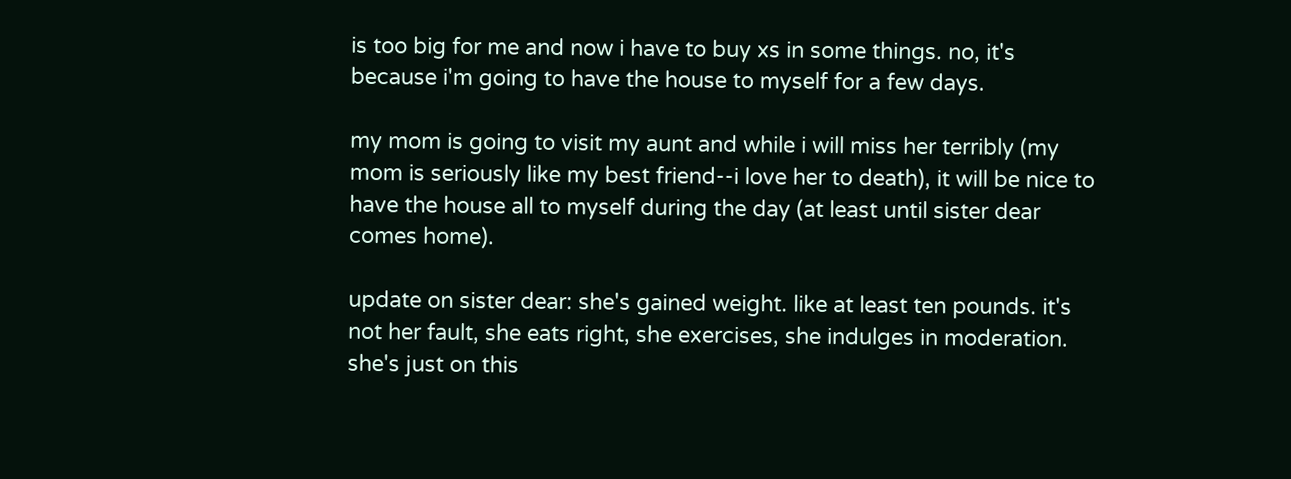is too big for me and now i have to buy xs in some things. no, it's because i'm going to have the house to myself for a few days.

my mom is going to visit my aunt and while i will miss her terribly (my mom is seriously like my best friend--i love her to death), it will be nice to have the house all to myself during the day (at least until sister dear comes home).

update on sister dear: she's gained weight. like at least ten pounds. it's not her fault, she eats right, she exercises, she indulges in moderation. she's just on this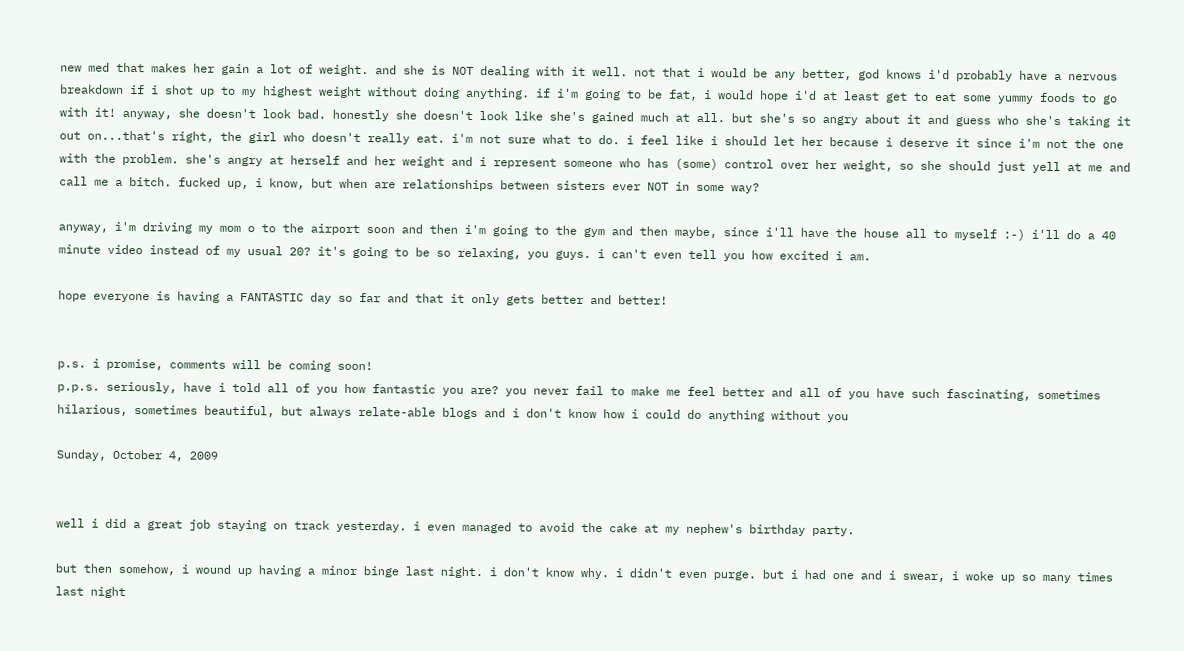new med that makes her gain a lot of weight. and she is NOT dealing with it well. not that i would be any better, god knows i'd probably have a nervous breakdown if i shot up to my highest weight without doing anything. if i'm going to be fat, i would hope i'd at least get to eat some yummy foods to go with it! anyway, she doesn't look bad. honestly she doesn't look like she's gained much at all. but she's so angry about it and guess who she's taking it out on...that's right, the girl who doesn't really eat. i'm not sure what to do. i feel like i should let her because i deserve it since i'm not the one with the problem. she's angry at herself and her weight and i represent someone who has (some) control over her weight, so she should just yell at me and call me a bitch. fucked up, i know, but when are relationships between sisters ever NOT in some way?

anyway, i'm driving my mom o to the airport soon and then i'm going to the gym and then maybe, since i'll have the house all to myself :-) i'll do a 40 minute video instead of my usual 20? it's going to be so relaxing, you guys. i can't even tell you how excited i am.

hope everyone is having a FANTASTIC day so far and that it only gets better and better!


p.s. i promise, comments will be coming soon!
p.p.s. seriously, have i told all of you how fantastic you are? you never fail to make me feel better and all of you have such fascinating, sometimes hilarious, sometimes beautiful, but always relate-able blogs and i don't know how i could do anything without you

Sunday, October 4, 2009


well i did a great job staying on track yesterday. i even managed to avoid the cake at my nephew's birthday party.

but then somehow, i wound up having a minor binge last night. i don't know why. i didn't even purge. but i had one and i swear, i woke up so many times last night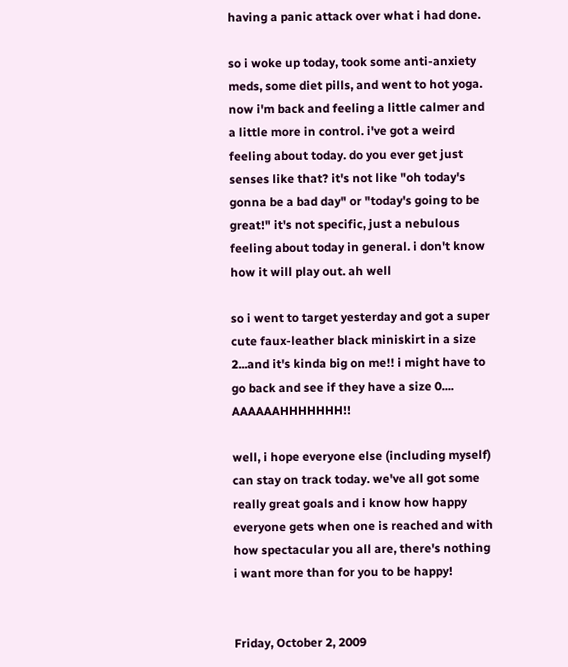having a panic attack over what i had done.

so i woke up today, took some anti-anxiety meds, some diet pills, and went to hot yoga. now i'm back and feeling a little calmer and a little more in control. i've got a weird feeling about today. do you ever get just senses like that? it's not like "oh today's gonna be a bad day" or "today's going to be great!" it's not specific, just a nebulous feeling about today in general. i don't know how it will play out. ah well

so i went to target yesterday and got a super cute faux-leather black miniskirt in a size 2...and it's kinda big on me!! i might have to go back and see if they have a size 0.... AAAAAAHHHHHHH!!

well, i hope everyone else (including myself) can stay on track today. we've all got some really great goals and i know how happy everyone gets when one is reached and with how spectacular you all are, there's nothing i want more than for you to be happy!


Friday, October 2, 2009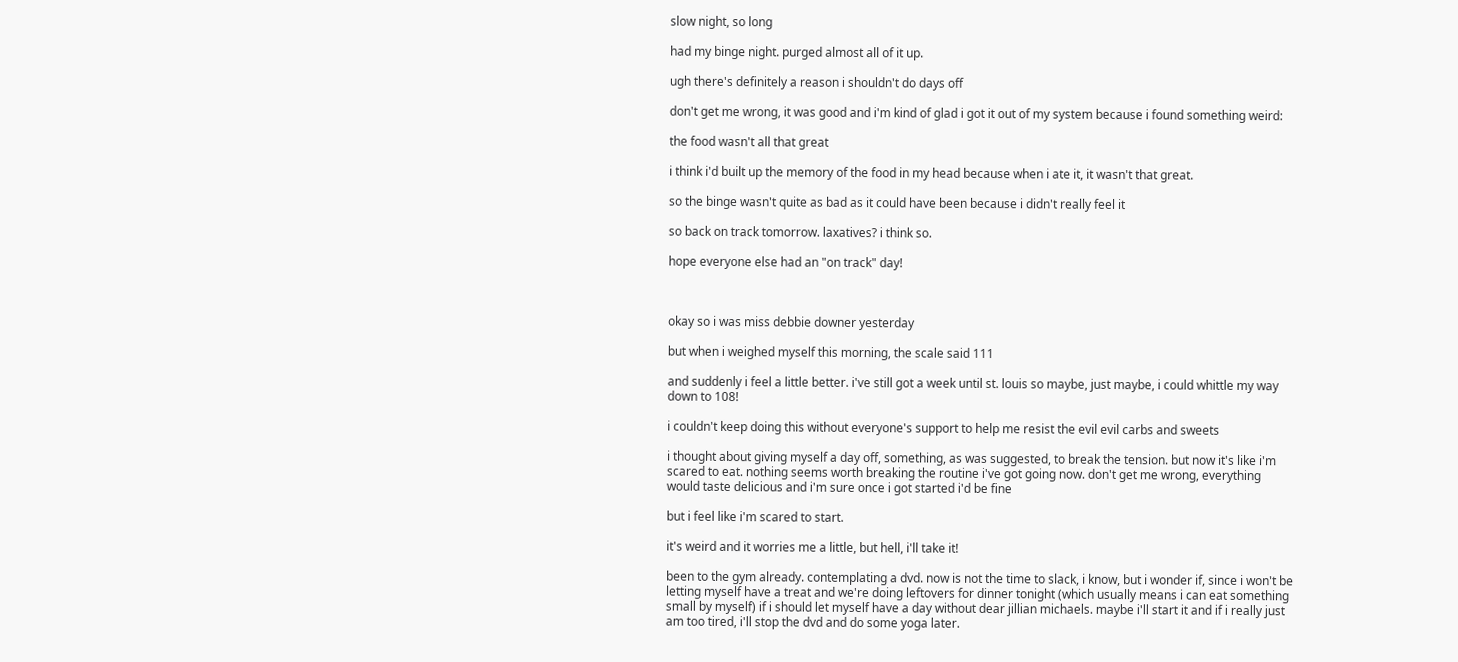slow night, so long

had my binge night. purged almost all of it up.

ugh there's definitely a reason i shouldn't do days off

don't get me wrong, it was good and i'm kind of glad i got it out of my system because i found something weird:

the food wasn't all that great

i think i'd built up the memory of the food in my head because when i ate it, it wasn't that great.

so the binge wasn't quite as bad as it could have been because i didn't really feel it

so back on track tomorrow. laxatives? i think so.

hope everyone else had an "on track" day!



okay so i was miss debbie downer yesterday

but when i weighed myself this morning, the scale said 111

and suddenly i feel a little better. i've still got a week until st. louis so maybe, just maybe, i could whittle my way down to 108!

i couldn't keep doing this without everyone's support to help me resist the evil evil carbs and sweets

i thought about giving myself a day off, something, as was suggested, to break the tension. but now it's like i'm scared to eat. nothing seems worth breaking the routine i've got going now. don't get me wrong, everything would taste delicious and i'm sure once i got started i'd be fine

but i feel like i'm scared to start.

it's weird and it worries me a little, but hell, i'll take it!

been to the gym already. contemplating a dvd. now is not the time to slack, i know, but i wonder if, since i won't be letting myself have a treat and we're doing leftovers for dinner tonight (which usually means i can eat something small by myself) if i should let myself have a day without dear jillian michaels. maybe i'll start it and if i really just am too tired, i'll stop the dvd and do some yoga later.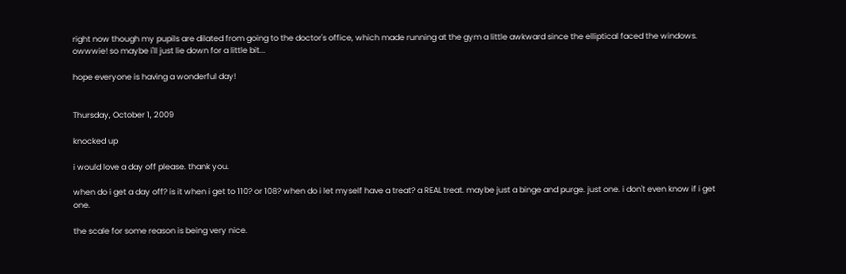right now though my pupils are dilated from going to the doctor's office, which made running at the gym a little awkward since the elliptical faced the windows. owwwie! so maybe i'll just lie down for a little bit...

hope everyone is having a wonderful day!


Thursday, October 1, 2009

knocked up

i would love a day off please. thank you.

when do i get a day off? is it when i get to 110? or 108? when do i let myself have a treat? a REAL treat. maybe just a binge and purge. just one. i don't even know if i get one.

the scale for some reason is being very nice.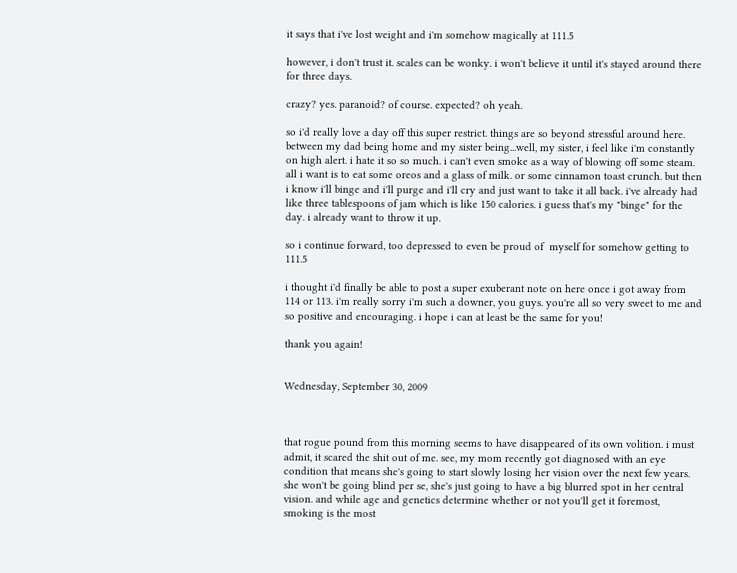it says that i've lost weight and i'm somehow magically at 111.5

however, i don't trust it. scales can be wonky. i won't believe it until it's stayed around there for three days.

crazy? yes. paranoid? of course. expected? oh yeah.

so i'd really love a day off this super restrict. things are so beyond stressful around here. between my dad being home and my sister being...well, my sister, i feel like i'm constantly on high alert. i hate it so so much. i can't even smoke as a way of blowing off some steam. all i want is to eat some oreos and a glass of milk. or some cinnamon toast crunch. but then i know i'll binge and i'll purge and i'll cry and just want to take it all back. i've already had like three tablespoons of jam which is like 150 calories. i guess that's my "binge" for the day. i already want to throw it up.

so i continue forward, too depressed to even be proud of  myself for somehow getting to 111.5

i thought i'd finally be able to post a super exuberant note on here once i got away from 114 or 113. i'm really sorry i'm such a downer, you guys. you're all so very sweet to me and so positive and encouraging. i hope i can at least be the same for you!

thank you again!


Wednesday, September 30, 2009



that rogue pound from this morning seems to have disappeared of its own volition. i must admit, it scared the shit out of me. see, my mom recently got diagnosed with an eye condition that means she's going to start slowly losing her vision over the next few years. she won't be going blind per se, she's just going to have a big blurred spot in her central vision. and while age and genetics determine whether or not you'll get it foremost, smoking is the most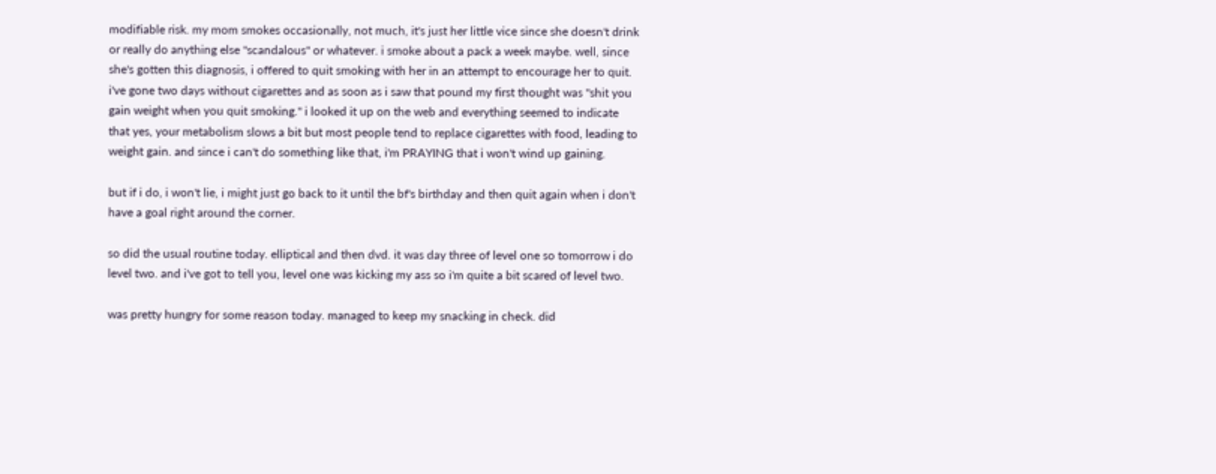modifiable risk. my mom smokes occasionally, not much, it's just her little vice since she doesn't drink or really do anything else "scandalous" or whatever. i smoke about a pack a week maybe. well, since she's gotten this diagnosis, i offered to quit smoking with her in an attempt to encourage her to quit. i've gone two days without cigarettes and as soon as i saw that pound my first thought was "shit you gain weight when you quit smoking." i looked it up on the web and everything seemed to indicate that yes, your metabolism slows a bit but most people tend to replace cigarettes with food, leading to weight gain. and since i can't do something like that, i'm PRAYING that i won't wind up gaining.

but if i do, i won't lie, i might just go back to it until the bf's birthday and then quit again when i don't have a goal right around the corner.

so did the usual routine today. elliptical and then dvd. it was day three of level one so tomorrow i do level two. and i've got to tell you, level one was kicking my ass so i'm quite a bit scared of level two.

was pretty hungry for some reason today. managed to keep my snacking in check. did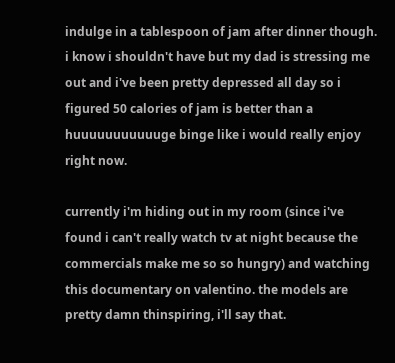indulge in a tablespoon of jam after dinner though. i know i shouldn't have but my dad is stressing me out and i've been pretty depressed all day so i figured 50 calories of jam is better than a huuuuuuuuuuuge binge like i would really enjoy right now.

currently i'm hiding out in my room (since i've found i can't really watch tv at night because the commercials make me so so hungry) and watching this documentary on valentino. the models are pretty damn thinspiring, i'll say that.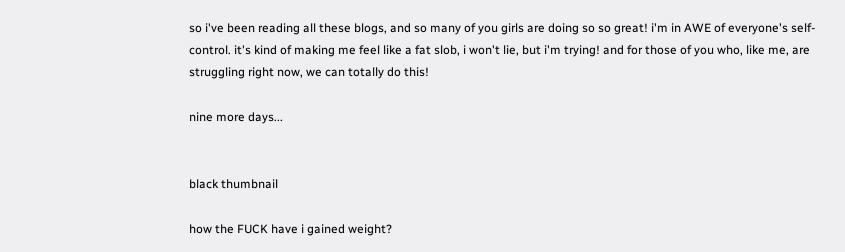so i've been reading all these blogs, and so many of you girls are doing so so great! i'm in AWE of everyone's self-control. it's kind of making me feel like a fat slob, i won't lie, but i'm trying! and for those of you who, like me, are struggling right now, we can totally do this!

nine more days...


black thumbnail

how the FUCK have i gained weight?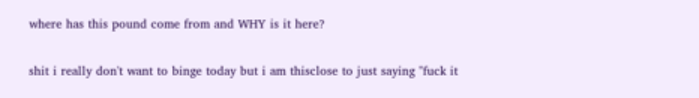where has this pound come from and WHY is it here?

shit i really don't want to binge today but i am thisclose to just saying "fuck it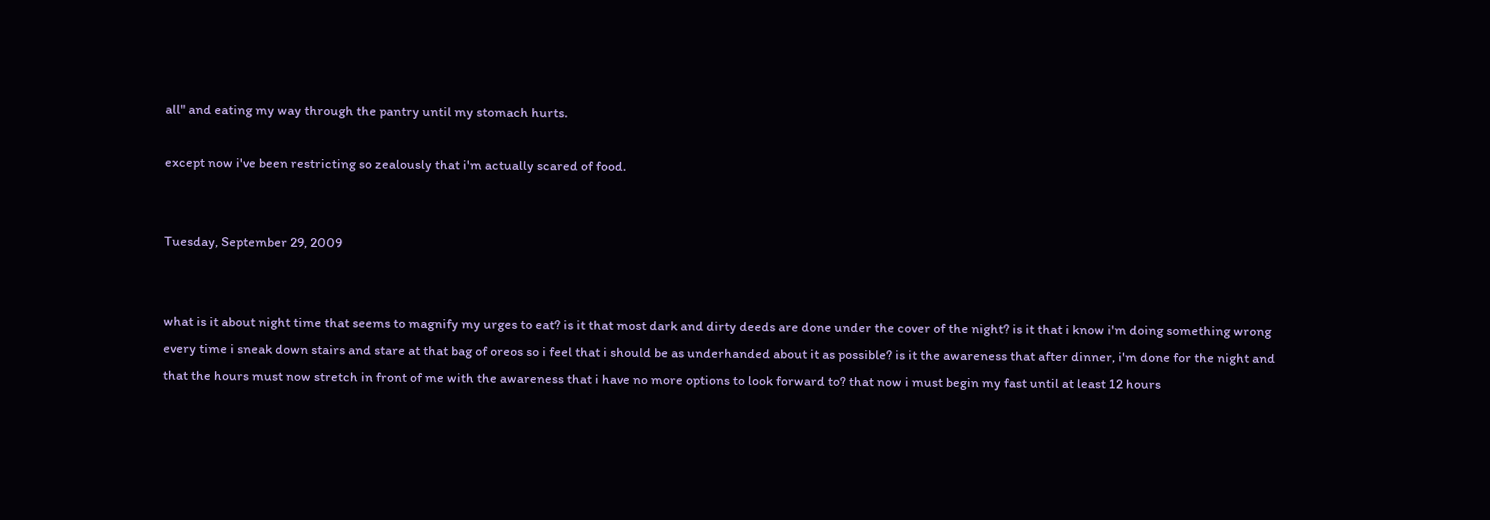all" and eating my way through the pantry until my stomach hurts.

except now i've been restricting so zealously that i'm actually scared of food.


Tuesday, September 29, 2009


what is it about night time that seems to magnify my urges to eat? is it that most dark and dirty deeds are done under the cover of the night? is it that i know i'm doing something wrong every time i sneak down stairs and stare at that bag of oreos so i feel that i should be as underhanded about it as possible? is it the awareness that after dinner, i'm done for the night and that the hours must now stretch in front of me with the awareness that i have no more options to look forward to? that now i must begin my fast until at least 12 hours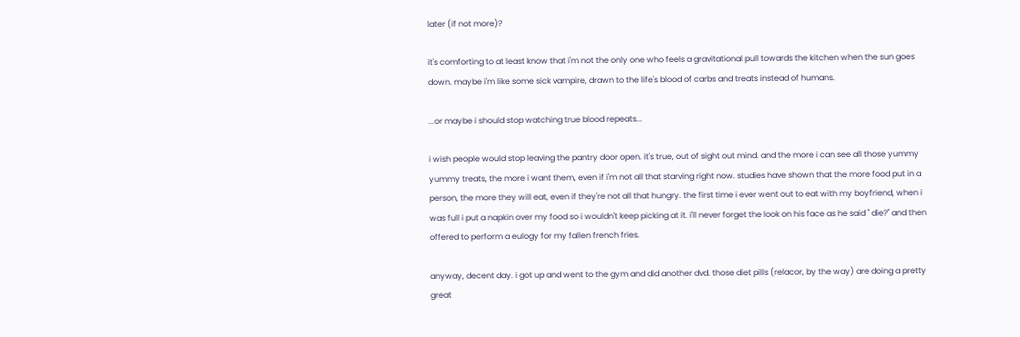later (if not more)?

it's comforting to at least know that i'm not the only one who feels a gravitational pull towards the kitchen when the sun goes down. maybe i'm like some sick vampire, drawn to the life's blood of carbs and treats instead of humans.

...or maybe i should stop watching true blood repeats...

i wish people would stop leaving the pantry door open. it's true, out of sight out mind. and the more i can see all those yummy yummy treats, the more i want them, even if i'm not all that starving right now. studies have shown that the more food put in a person, the more they will eat, even if they're not all that hungry. the first time i ever went out to eat with my boyfriend, when i was full i put a napkin over my food so i wouldn't keep picking at it. i'll never forget the look on his face as he said " die?" and then offered to perform a eulogy for my fallen french fries.

anyway, decent day. i got up and went to the gym and did another dvd. those diet pills (relacor, by the way) are doing a pretty great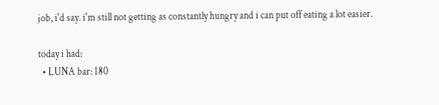job, i'd say. i'm still not getting as constantly hungry and i can put off eating a lot easier.

today i had:
  • LUNA bar: 180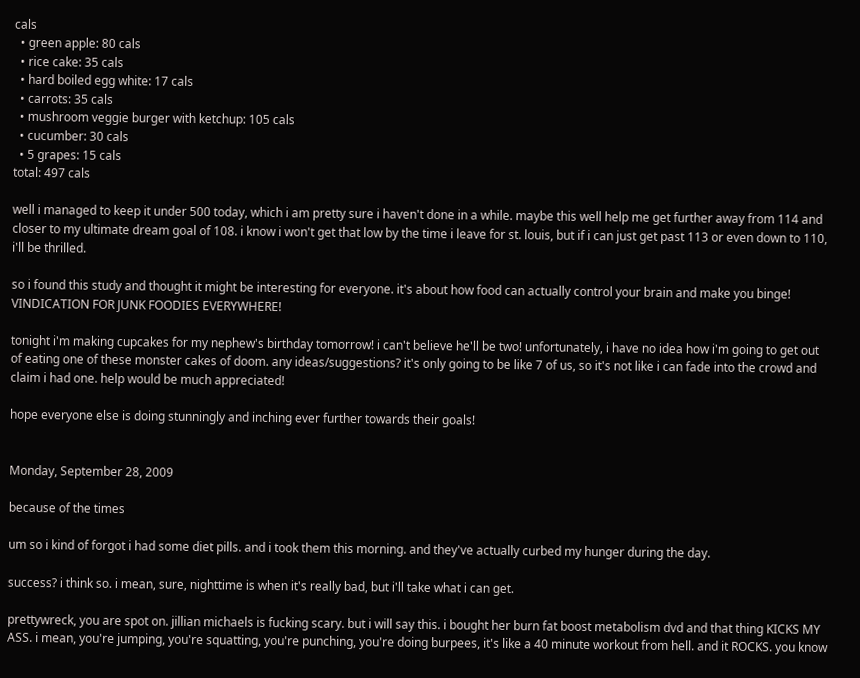cals
  • green apple: 80 cals
  • rice cake: 35 cals
  • hard boiled egg white: 17 cals
  • carrots: 35 cals
  • mushroom veggie burger with ketchup: 105 cals
  • cucumber: 30 cals
  • 5 grapes: 15 cals
total: 497 cals

well i managed to keep it under 500 today, which i am pretty sure i haven't done in a while. maybe this well help me get further away from 114 and closer to my ultimate dream goal of 108. i know i won't get that low by the time i leave for st. louis, but if i can just get past 113 or even down to 110, i'll be thrilled.

so i found this study and thought it might be interesting for everyone. it's about how food can actually control your brain and make you binge! VINDICATION FOR JUNK FOODIES EVERYWHERE!

tonight i'm making cupcakes for my nephew's birthday tomorrow! i can't believe he'll be two! unfortunately, i have no idea how i'm going to get out of eating one of these monster cakes of doom. any ideas/suggestions? it's only going to be like 7 of us, so it's not like i can fade into the crowd and claim i had one. help would be much appreciated!

hope everyone else is doing stunningly and inching ever further towards their goals!


Monday, September 28, 2009

because of the times

um so i kind of forgot i had some diet pills. and i took them this morning. and they've actually curbed my hunger during the day.

success? i think so. i mean, sure, nighttime is when it's really bad, but i'll take what i can get.

prettywreck, you are spot on. jillian michaels is fucking scary. but i will say this. i bought her burn fat boost metabolism dvd and that thing KICKS MY ASS. i mean, you're jumping, you're squatting, you're punching, you're doing burpees, it's like a 40 minute workout from hell. and it ROCKS. you know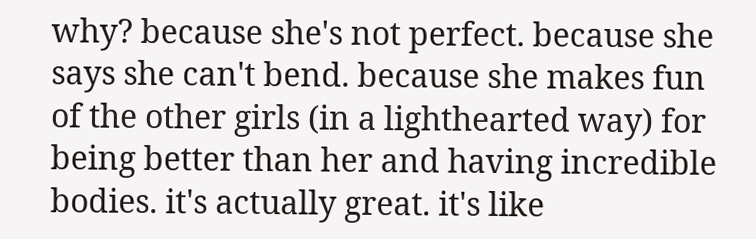why? because she's not perfect. because she says she can't bend. because she makes fun of the other girls (in a lighthearted way) for being better than her and having incredible bodies. it's actually great. it's like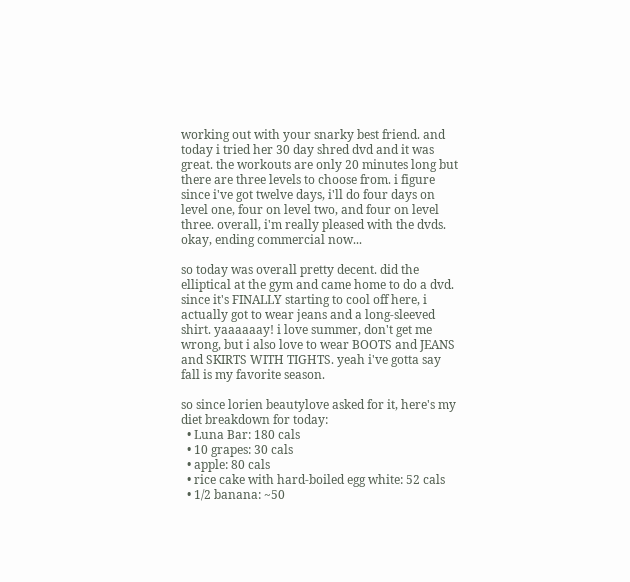working out with your snarky best friend. and today i tried her 30 day shred dvd and it was great. the workouts are only 20 minutes long but there are three levels to choose from. i figure since i've got twelve days, i'll do four days on level one, four on level two, and four on level three. overall, i'm really pleased with the dvds. okay, ending commercial now...

so today was overall pretty decent. did the elliptical at the gym and came home to do a dvd. since it's FINALLY starting to cool off here, i actually got to wear jeans and a long-sleeved shirt. yaaaaaay! i love summer, don't get me wrong, but i also love to wear BOOTS and JEANS and SKIRTS WITH TIGHTS. yeah i've gotta say fall is my favorite season.

so since lorien beautylove asked for it, here's my diet breakdown for today:
  • Luna Bar: 180 cals
  • 10 grapes: 30 cals
  • apple: 80 cals
  • rice cake with hard-boiled egg white: 52 cals
  • 1/2 banana: ~50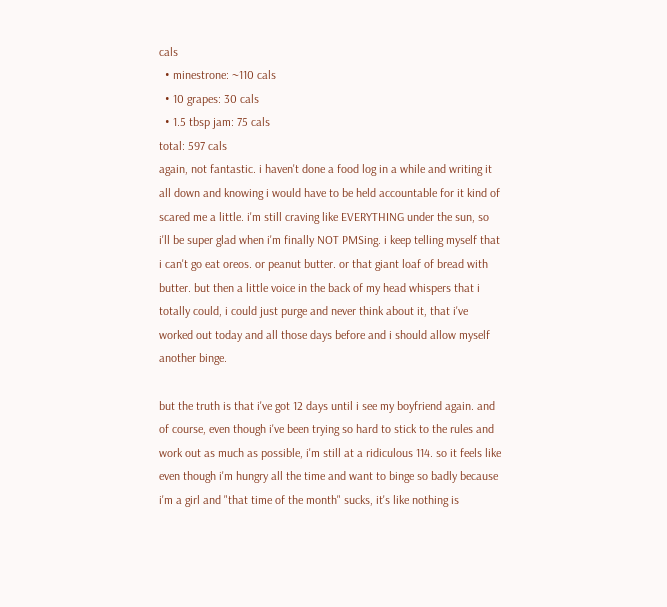cals
  • minestrone: ~110 cals
  • 10 grapes: 30 cals
  • 1.5 tbsp jam: 75 cals
total: 597 cals
again, not fantastic. i haven't done a food log in a while and writing it all down and knowing i would have to be held accountable for it kind of scared me a little. i'm still craving like EVERYTHING under the sun, so i'll be super glad when i'm finally NOT PMSing. i keep telling myself that i can't go eat oreos. or peanut butter. or that giant loaf of bread with butter. but then a little voice in the back of my head whispers that i totally could, i could just purge and never think about it, that i've worked out today and all those days before and i should allow myself another binge.

but the truth is that i've got 12 days until i see my boyfriend again. and of course, even though i've been trying so hard to stick to the rules and work out as much as possible, i'm still at a ridiculous 114. so it feels like even though i'm hungry all the time and want to binge so badly because i'm a girl and "that time of the month" sucks, it's like nothing is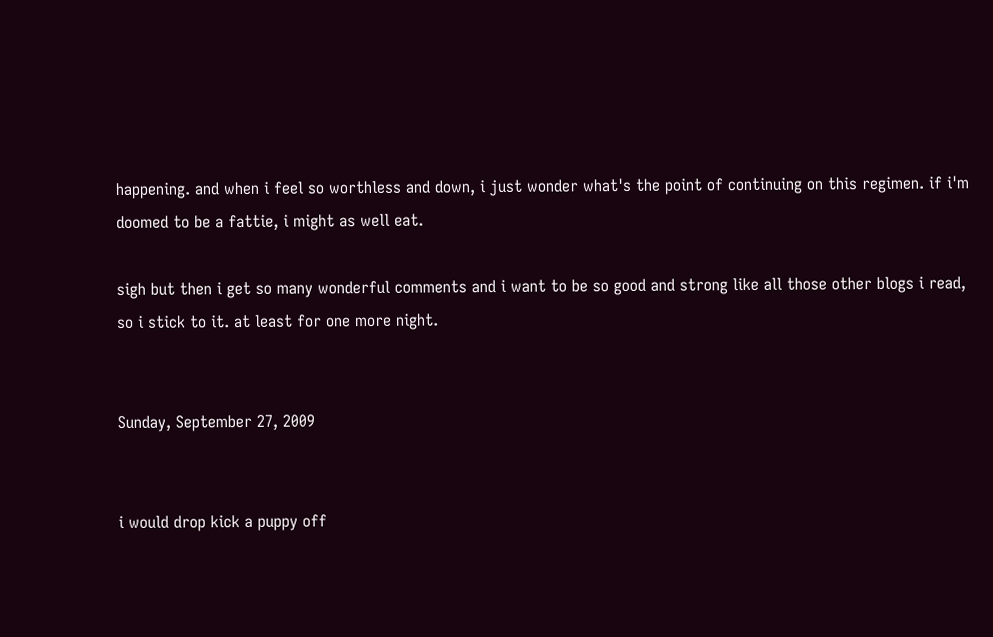happening. and when i feel so worthless and down, i just wonder what's the point of continuing on this regimen. if i'm doomed to be a fattie, i might as well eat.

sigh but then i get so many wonderful comments and i want to be so good and strong like all those other blogs i read, so i stick to it. at least for one more night.


Sunday, September 27, 2009


i would drop kick a puppy off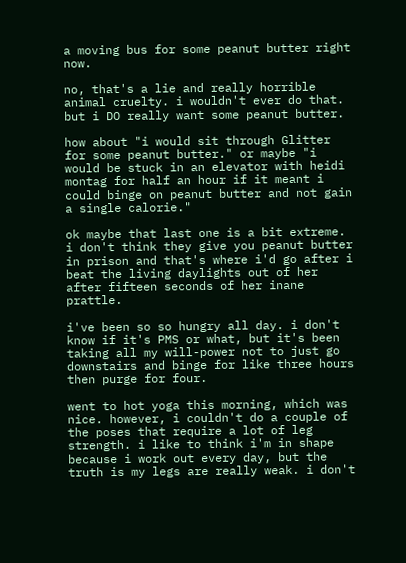a moving bus for some peanut butter right now.

no, that's a lie and really horrible animal cruelty. i wouldn't ever do that. but i DO really want some peanut butter.

how about "i would sit through Glitter for some peanut butter." or maybe "i would be stuck in an elevator with heidi montag for half an hour if it meant i could binge on peanut butter and not gain a single calorie."

ok maybe that last one is a bit extreme. i don't think they give you peanut butter in prison and that's where i'd go after i beat the living daylights out of her after fifteen seconds of her inane prattle.

i've been so so hungry all day. i don't know if it's PMS or what, but it's been taking all my will-power not to just go downstairs and binge for like three hours then purge for four.

went to hot yoga this morning, which was nice. however, i couldn't do a couple of the poses that require a lot of leg strength. i like to think i'm in shape because i work out every day, but the truth is my legs are really weak. i don't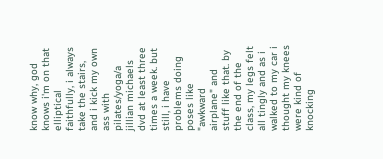know why, god knows i'm on that elliptical faithfully, i always take the stairs, and i kick my own ass with pilates/yoga/a jillian michaels dvd at least three times a week. but still, i have problems doing poses like "awkward airplane" and stuff like that. by the end of the class, my legs felt all tingly and as i walked to my car i thought my knees were kind of knocking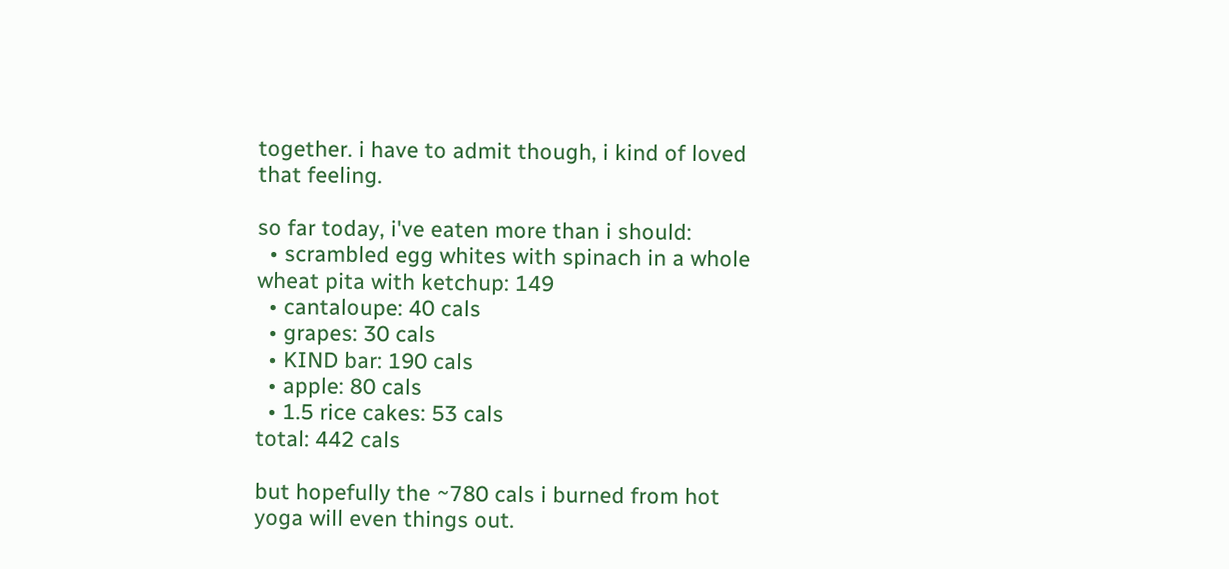together. i have to admit though, i kind of loved that feeling.

so far today, i've eaten more than i should:
  • scrambled egg whites with spinach in a whole wheat pita with ketchup: 149
  • cantaloupe: 40 cals
  • grapes: 30 cals
  • KIND bar: 190 cals
  • apple: 80 cals
  • 1.5 rice cakes: 53 cals
total: 442 cals

but hopefully the ~780 cals i burned from hot yoga will even things out.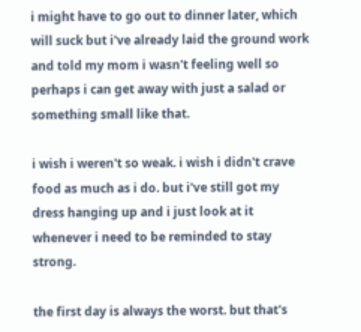i might have to go out to dinner later, which will suck but i've already laid the ground work and told my mom i wasn't feeling well so perhaps i can get away with just a salad or something small like that.

i wish i weren't so weak. i wish i didn't crave food as much as i do. but i've still got my dress hanging up and i just look at it whenever i need to be reminded to stay strong.

the first day is always the worst. but that's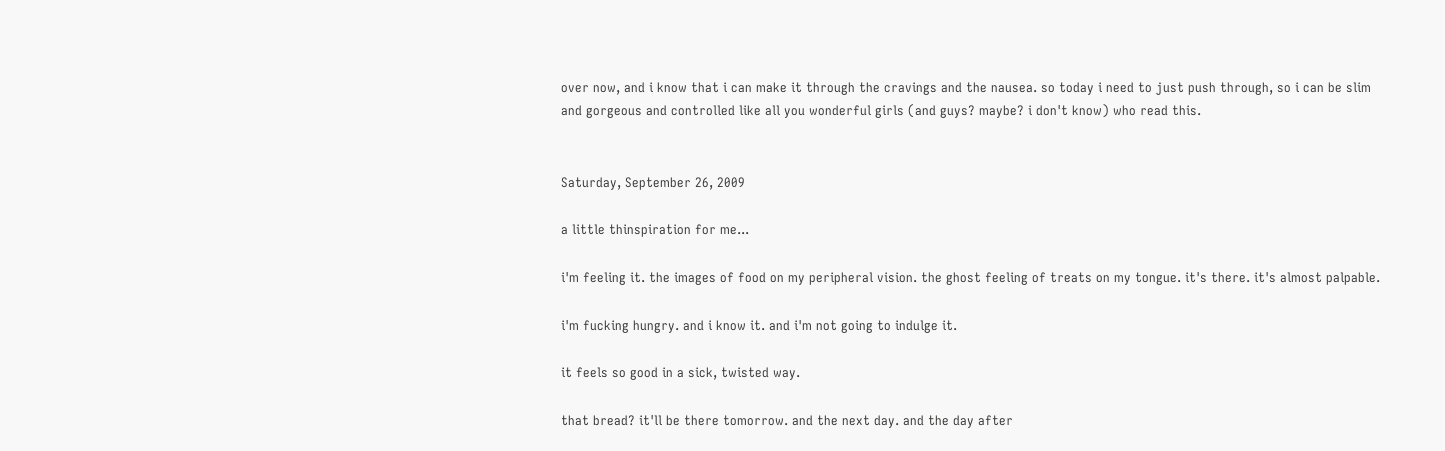over now, and i know that i can make it through the cravings and the nausea. so today i need to just push through, so i can be slim and gorgeous and controlled like all you wonderful girls (and guys? maybe? i don't know) who read this.


Saturday, September 26, 2009

a little thinspiration for me...

i'm feeling it. the images of food on my peripheral vision. the ghost feeling of treats on my tongue. it's there. it's almost palpable.

i'm fucking hungry. and i know it. and i'm not going to indulge it.

it feels so good in a sick, twisted way.

that bread? it'll be there tomorrow. and the next day. and the day after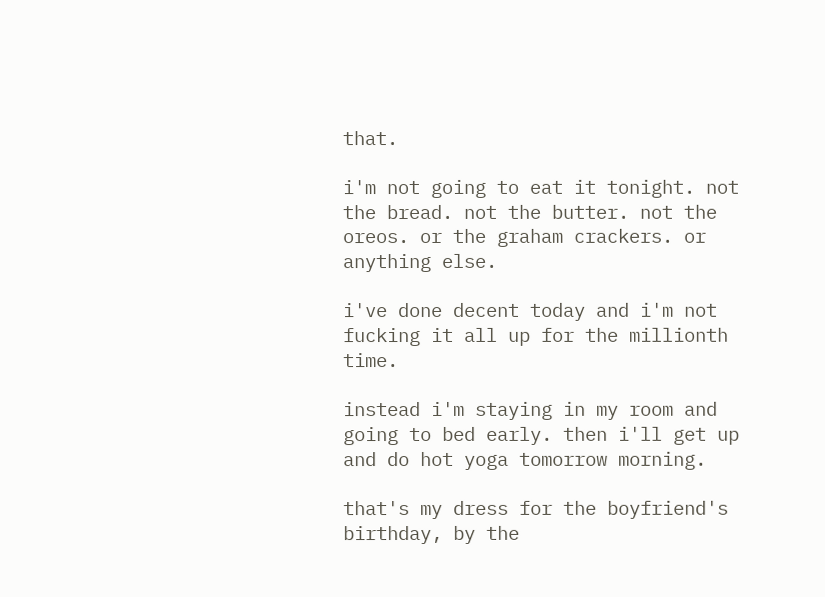that.

i'm not going to eat it tonight. not the bread. not the butter. not the oreos. or the graham crackers. or anything else.

i've done decent today and i'm not fucking it all up for the millionth time.

instead i'm staying in my room and going to bed early. then i'll get up and do hot yoga tomorrow morning.

that's my dress for the boyfriend's birthday, by the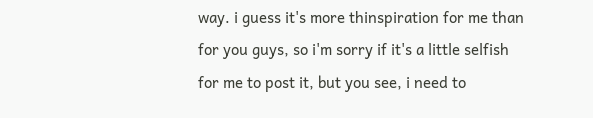way. i guess it's more thinspiration for me than for you guys, so i'm sorry if it's a little selfish for me to post it, but you see, i need to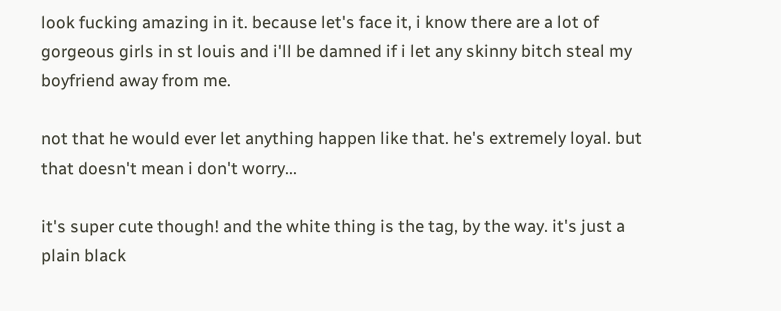look fucking amazing in it. because let's face it, i know there are a lot of gorgeous girls in st louis and i'll be damned if i let any skinny bitch steal my boyfriend away from me.

not that he would ever let anything happen like that. he's extremely loyal. but that doesn't mean i don't worry...

it's super cute though! and the white thing is the tag, by the way. it's just a plain black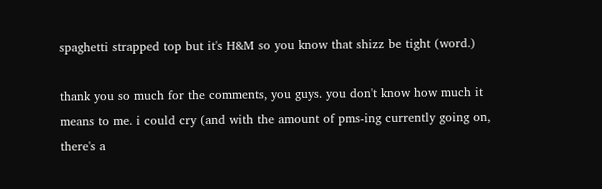spaghetti strapped top but it's H&M so you know that shizz be tight (word.)

thank you so much for the comments, you guys. you don't know how much it means to me. i could cry (and with the amount of pms-ing currently going on, there's a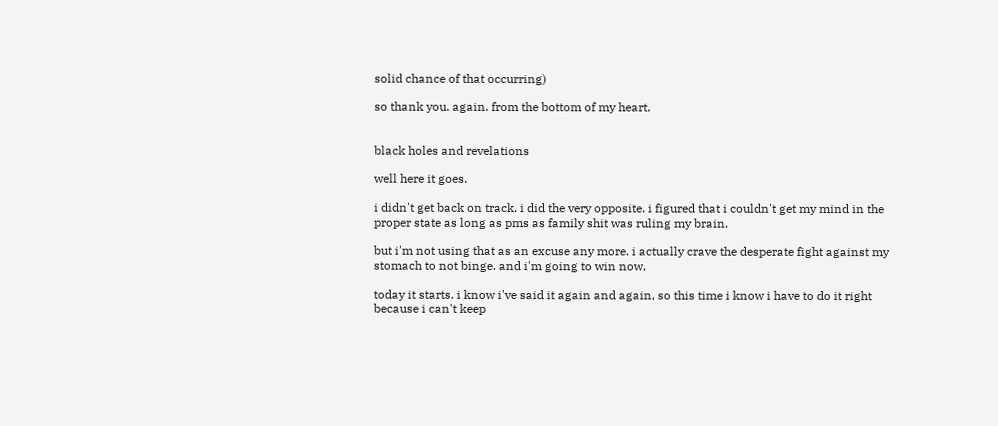solid chance of that occurring)

so thank you. again. from the bottom of my heart.


black holes and revelations

well here it goes.

i didn't get back on track. i did the very opposite. i figured that i couldn't get my mind in the proper state as long as pms as family shit was ruling my brain.

but i'm not using that as an excuse any more. i actually crave the desperate fight against my stomach to not binge. and i'm going to win now.

today it starts. i know i've said it again and again, so this time i know i have to do it right because i can't keep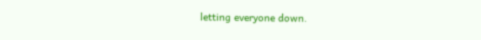letting everyone down.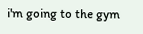i'm going to the gym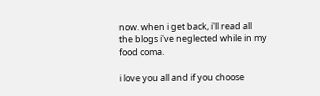now. when i get back, i'll read all the blogs i've neglected while in my food coma.

i love you all and if you choose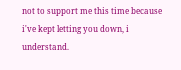not to support me this time because i've kept letting you down, i understand.